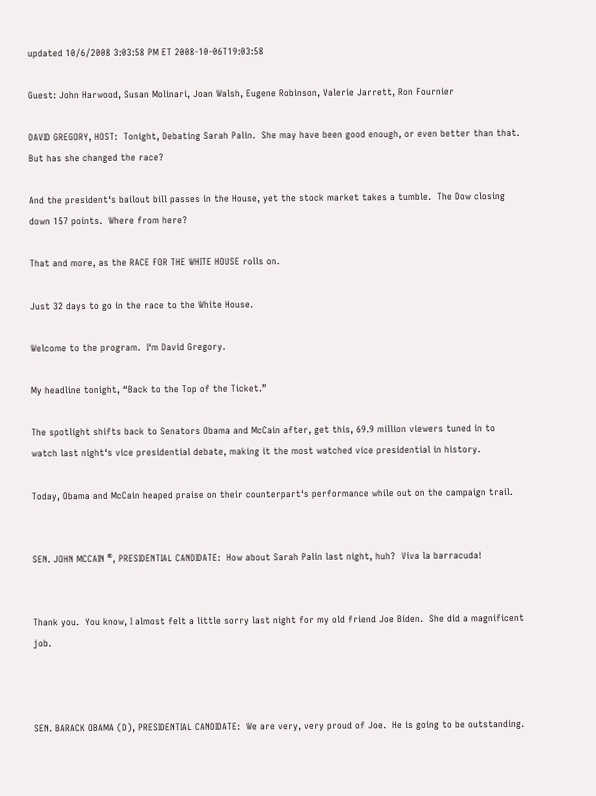updated 10/6/2008 3:03:58 PM ET 2008-10-06T19:03:58

Guest: John Harwood, Susan Molinari, Joan Walsh, Eugene Robinson, Valerie Jarrett, Ron Fournier

DAVID GREGORY, HOST:  Tonight, Debating Sarah Palin.  She may have been good enough, or even better than that.  But has she changed the race?

And the president‘s bailout bill passes in the House, yet the stock market takes a tumble.  The Dow closing down 157 points.  Where from here?

That and more, as the RACE FOR THE WHITE HOUSE rolls on.

Just 32 days to go in the race to the White House.

Welcome to the program.  I‘m David Gregory.

My headline tonight, “Back to the Top of the Ticket.”

The spotlight shifts back to Senators Obama and McCain after, get this, 69.9 million viewers tuned in to watch last night‘s vice presidential debate, making it the most watched vice presidential in history.

Today, Obama and McCain heaped praise on their counterpart‘s performance while out on the campaign trail.


SEN. JOHN MCCAIN ®, PRESIDENTIAL CANDIDATE:  How about Sarah Palin last night, huh?  Viva la barracuda!


Thank you.  You know, I almost felt a little sorry last night for my old friend Joe Biden.  She did a magnificent job.



SEN. BARACK OBAMA (D), PRESIDENTIAL CANDIDATE:  We are very, very proud of Joe.  He is going to be outstanding.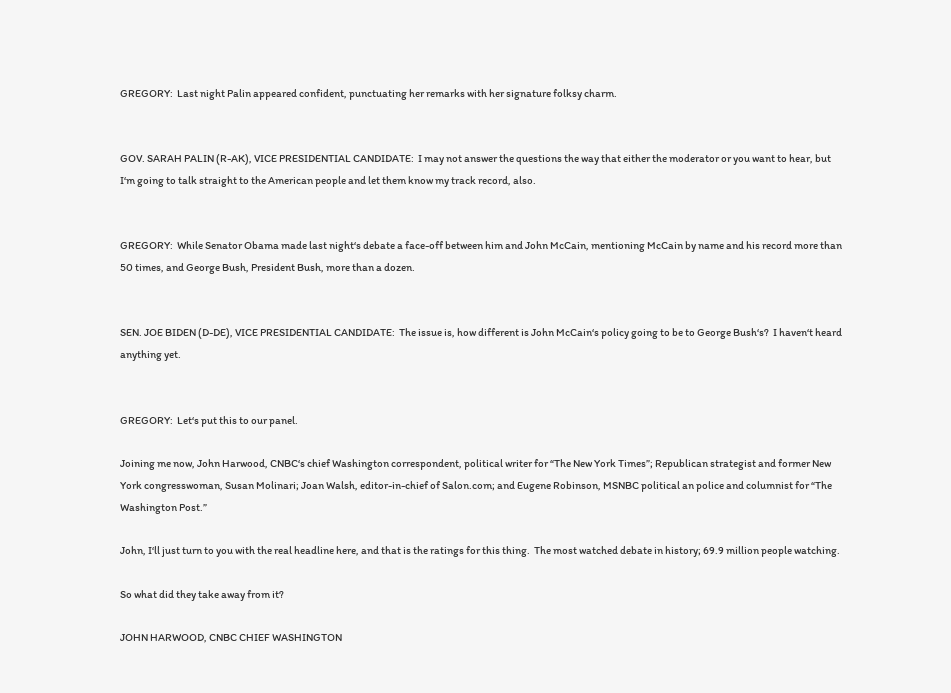GREGORY:  Last night Palin appeared confident, punctuating her remarks with her signature folksy charm.


GOV. SARAH PALIN (R-AK), VICE PRESIDENTIAL CANDIDATE:  I may not answer the questions the way that either the moderator or you want to hear, but I‘m going to talk straight to the American people and let them know my track record, also.


GREGORY:  While Senator Obama made last night‘s debate a face-off between him and John McCain, mentioning McCain by name and his record more than 50 times, and George Bush, President Bush, more than a dozen.


SEN. JOE BIDEN (D-DE), VICE PRESIDENTIAL CANDIDATE:  The issue is, how different is John McCain‘s policy going to be to George Bush‘s?  I haven‘t heard anything yet.


GREGORY:  Let‘s put this to our panel.

Joining me now, John Harwood, CNBC‘s chief Washington correspondent, political writer for “The New York Times”; Republican strategist and former New York congresswoman, Susan Molinari; Joan Walsh, editor-in-chief of Salon.com; and Eugene Robinson, MSNBC political an police and columnist for “The Washington Post.”

John, I‘ll just turn to you with the real headline here, and that is the ratings for this thing.  The most watched debate in history; 69.9 million people watching.

So what did they take away from it?

JOHN HARWOOD, CNBC CHIEF WASHINGTON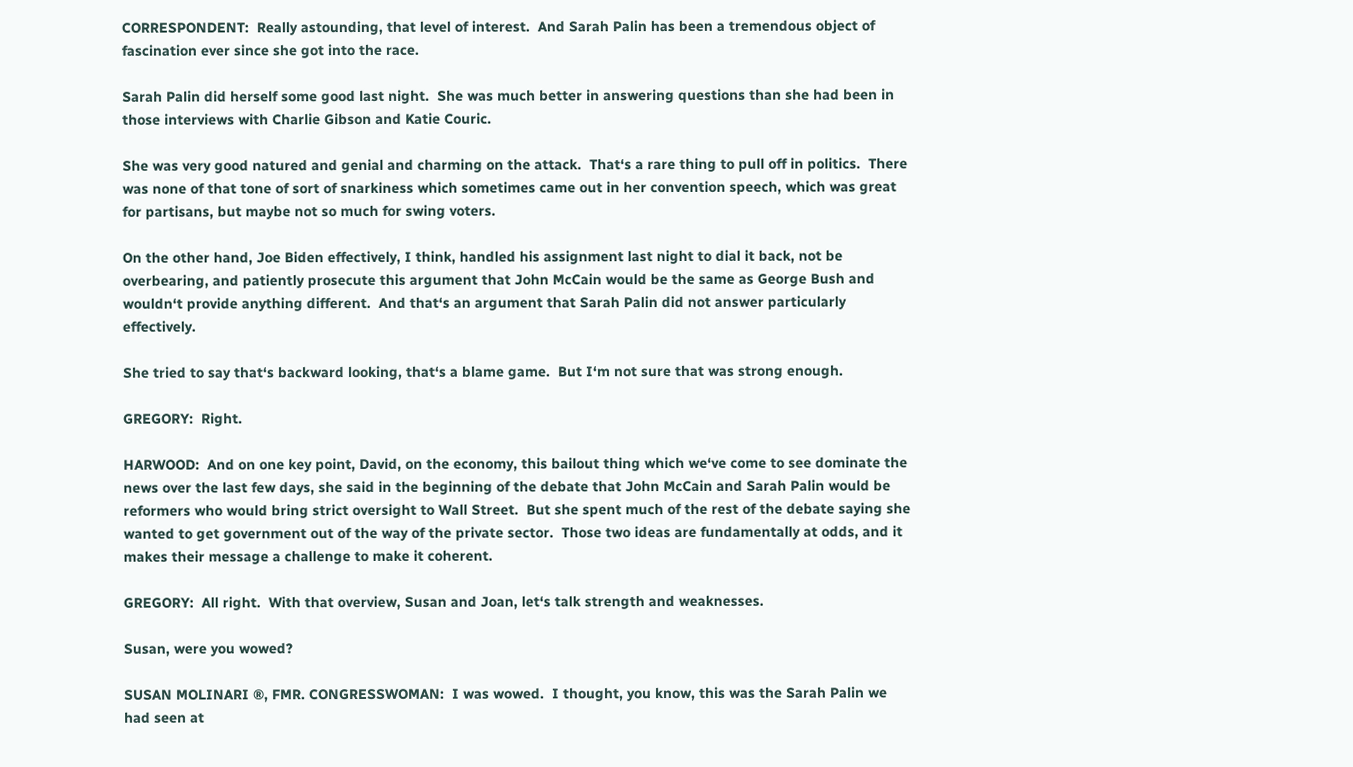CORRESPONDENT:  Really astounding, that level of interest.  And Sarah Palin has been a tremendous object of fascination ever since she got into the race.

Sarah Palin did herself some good last night.  She was much better in answering questions than she had been in those interviews with Charlie Gibson and Katie Couric.

She was very good natured and genial and charming on the attack.  That‘s a rare thing to pull off in politics.  There was none of that tone of sort of snarkiness which sometimes came out in her convention speech, which was great for partisans, but maybe not so much for swing voters.

On the other hand, Joe Biden effectively, I think, handled his assignment last night to dial it back, not be overbearing, and patiently prosecute this argument that John McCain would be the same as George Bush and wouldn‘t provide anything different.  And that‘s an argument that Sarah Palin did not answer particularly effectively.

She tried to say that‘s backward looking, that‘s a blame game.  But I‘m not sure that was strong enough.

GREGORY:  Right.

HARWOOD:  And on one key point, David, on the economy, this bailout thing which we‘ve come to see dominate the news over the last few days, she said in the beginning of the debate that John McCain and Sarah Palin would be reformers who would bring strict oversight to Wall Street.  But she spent much of the rest of the debate saying she wanted to get government out of the way of the private sector.  Those two ideas are fundamentally at odds, and it makes their message a challenge to make it coherent.

GREGORY:  All right.  With that overview, Susan and Joan, let‘s talk strength and weaknesses.

Susan, were you wowed?

SUSAN MOLINARI ®, FMR. CONGRESSWOMAN:  I was wowed.  I thought, you know, this was the Sarah Palin we had seen at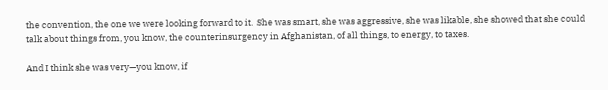the convention, the one we were looking forward to it.  She was smart, she was aggressive, she was likable, she showed that she could talk about things from, you know, the counterinsurgency in Afghanistan, of all things, to energy, to taxes.

And I think she was very—you know, if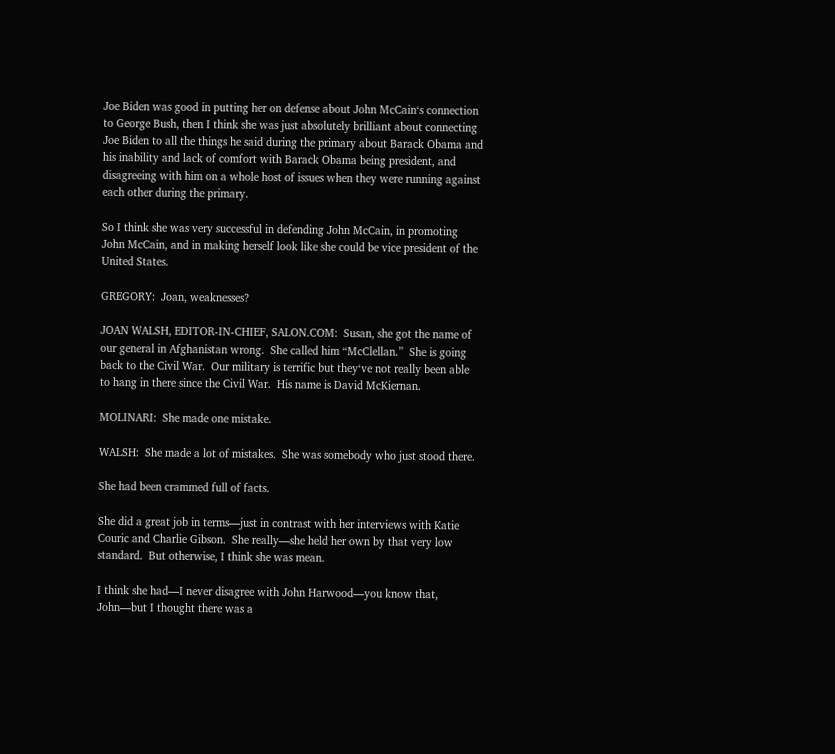Joe Biden was good in putting her on defense about John McCain‘s connection to George Bush, then I think she was just absolutely brilliant about connecting Joe Biden to all the things he said during the primary about Barack Obama and his inability and lack of comfort with Barack Obama being president, and disagreeing with him on a whole host of issues when they were running against each other during the primary.

So I think she was very successful in defending John McCain, in promoting John McCain, and in making herself look like she could be vice president of the United States.

GREGORY:  Joan, weaknesses?

JOAN WALSH, EDITOR-IN-CHIEF, SALON.COM:  Susan, she got the name of our general in Afghanistan wrong.  She called him “McClellan.”  She is going back to the Civil War.  Our military is terrific but they‘ve not really been able to hang in there since the Civil War.  His name is David McKiernan.

MOLINARI:  She made one mistake.

WALSH:  She made a lot of mistakes.  She was somebody who just stood there.

She had been crammed full of facts.

She did a great job in terms—just in contrast with her interviews with Katie Couric and Charlie Gibson.  She really—she held her own by that very low standard.  But otherwise, I think she was mean.

I think she had—I never disagree with John Harwood—you know that, John—but I thought there was a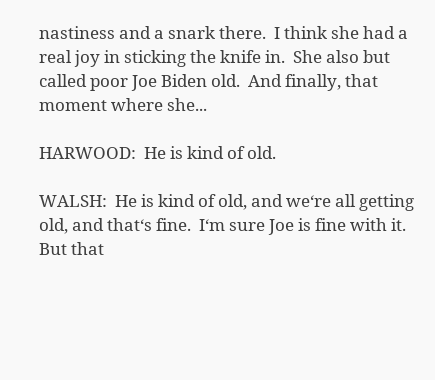nastiness and a snark there.  I think she had a real joy in sticking the knife in.  She also but called poor Joe Biden old.  And finally, that moment where she...

HARWOOD:  He is kind of old.

WALSH:  He is kind of old, and we‘re all getting old, and that‘s fine.  I‘m sure Joe is fine with it.  But that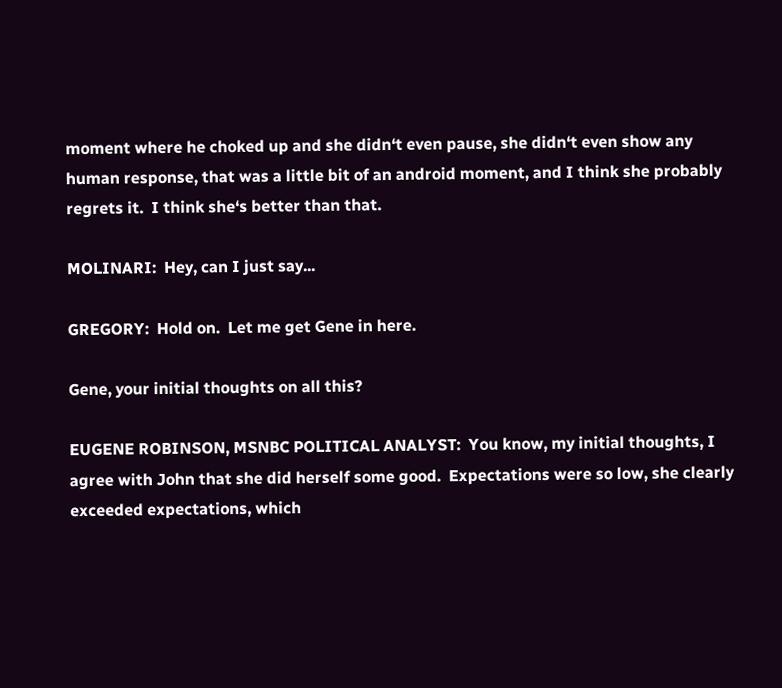moment where he choked up and she didn‘t even pause, she didn‘t even show any human response, that was a little bit of an android moment, and I think she probably regrets it.  I think she‘s better than that.

MOLINARI:  Hey, can I just say...

GREGORY:  Hold on.  Let me get Gene in here.

Gene, your initial thoughts on all this?

EUGENE ROBINSON, MSNBC POLITICAL ANALYST:  You know, my initial thoughts, I agree with John that she did herself some good.  Expectations were so low, she clearly exceeded expectations, which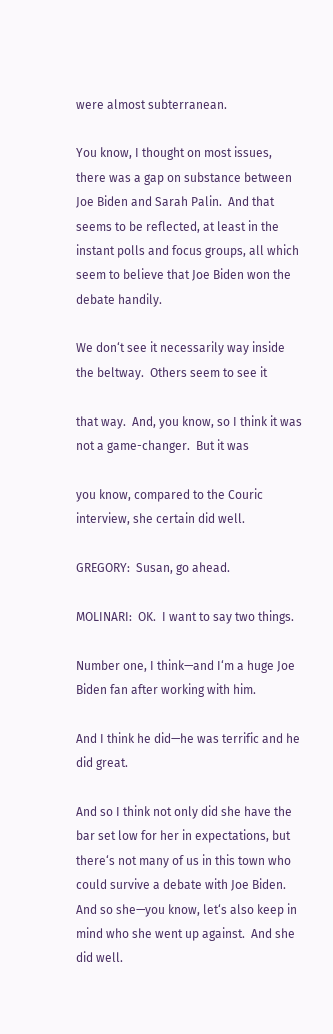were almost subterranean.

You know, I thought on most issues, there was a gap on substance between Joe Biden and Sarah Palin.  And that seems to be reflected, at least in the instant polls and focus groups, all which seem to believe that Joe Biden won the debate handily.

We don‘t see it necessarily way inside the beltway.  Others seem to see it

that way.  And, you know, so I think it was not a game-changer.  But it was

you know, compared to the Couric interview, she certain did well.

GREGORY:  Susan, go ahead.

MOLINARI:  OK.  I want to say two things.

Number one, I think—and I‘m a huge Joe Biden fan after working with him.

And I think he did—he was terrific and he did great.

And so I think not only did she have the bar set low for her in expectations, but there‘s not many of us in this town who could survive a debate with Joe Biden.  And so she—you know, let‘s also keep in mind who she went up against.  And she did well.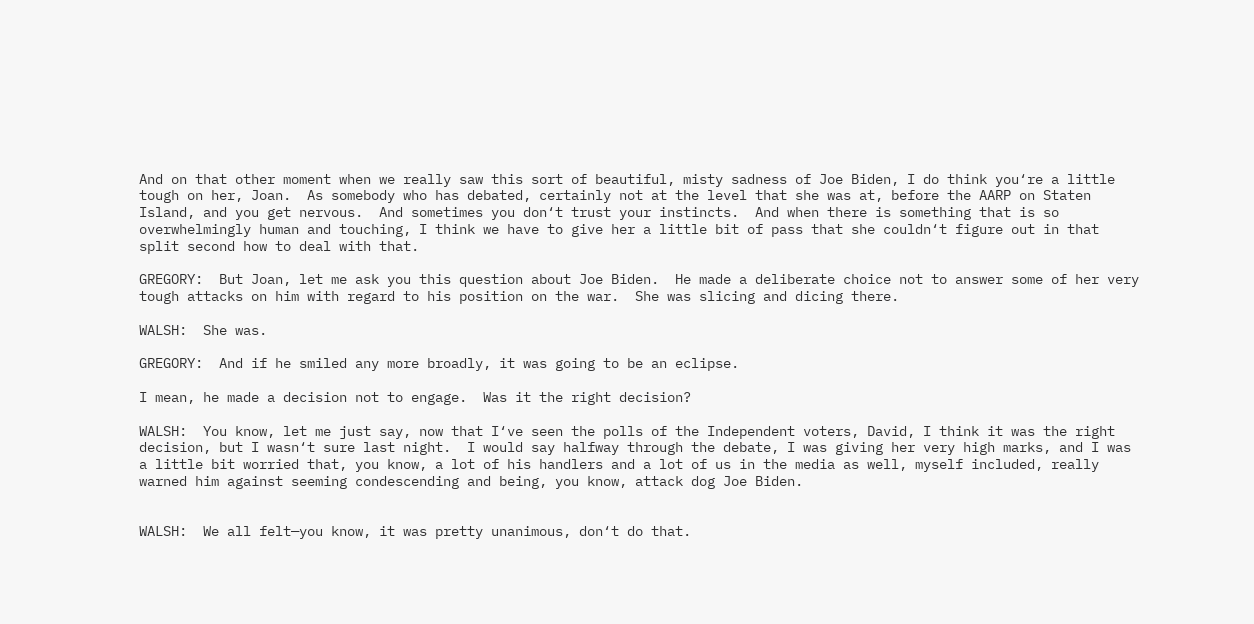And on that other moment when we really saw this sort of beautiful, misty sadness of Joe Biden, I do think you‘re a little tough on her, Joan.  As somebody who has debated, certainly not at the level that she was at, before the AARP on Staten Island, and you get nervous.  And sometimes you don‘t trust your instincts.  And when there is something that is so overwhelmingly human and touching, I think we have to give her a little bit of pass that she couldn‘t figure out in that split second how to deal with that.

GREGORY:  But Joan, let me ask you this question about Joe Biden.  He made a deliberate choice not to answer some of her very tough attacks on him with regard to his position on the war.  She was slicing and dicing there.

WALSH:  She was.

GREGORY:  And if he smiled any more broadly, it was going to be an eclipse.

I mean, he made a decision not to engage.  Was it the right decision?

WALSH:  You know, let me just say, now that I‘ve seen the polls of the Independent voters, David, I think it was the right decision, but I wasn‘t sure last night.  I would say halfway through the debate, I was giving her very high marks, and I was a little bit worried that, you know, a lot of his handlers and a lot of us in the media as well, myself included, really warned him against seeming condescending and being, you know, attack dog Joe Biden.


WALSH:  We all felt—you know, it was pretty unanimous, don‘t do that.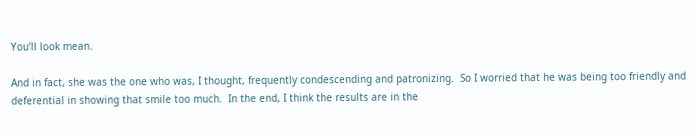You‘ll look mean.

And in fact, she was the one who was, I thought, frequently condescending and patronizing.  So I worried that he was being too friendly and deferential in showing that smile too much.  In the end, I think the results are in the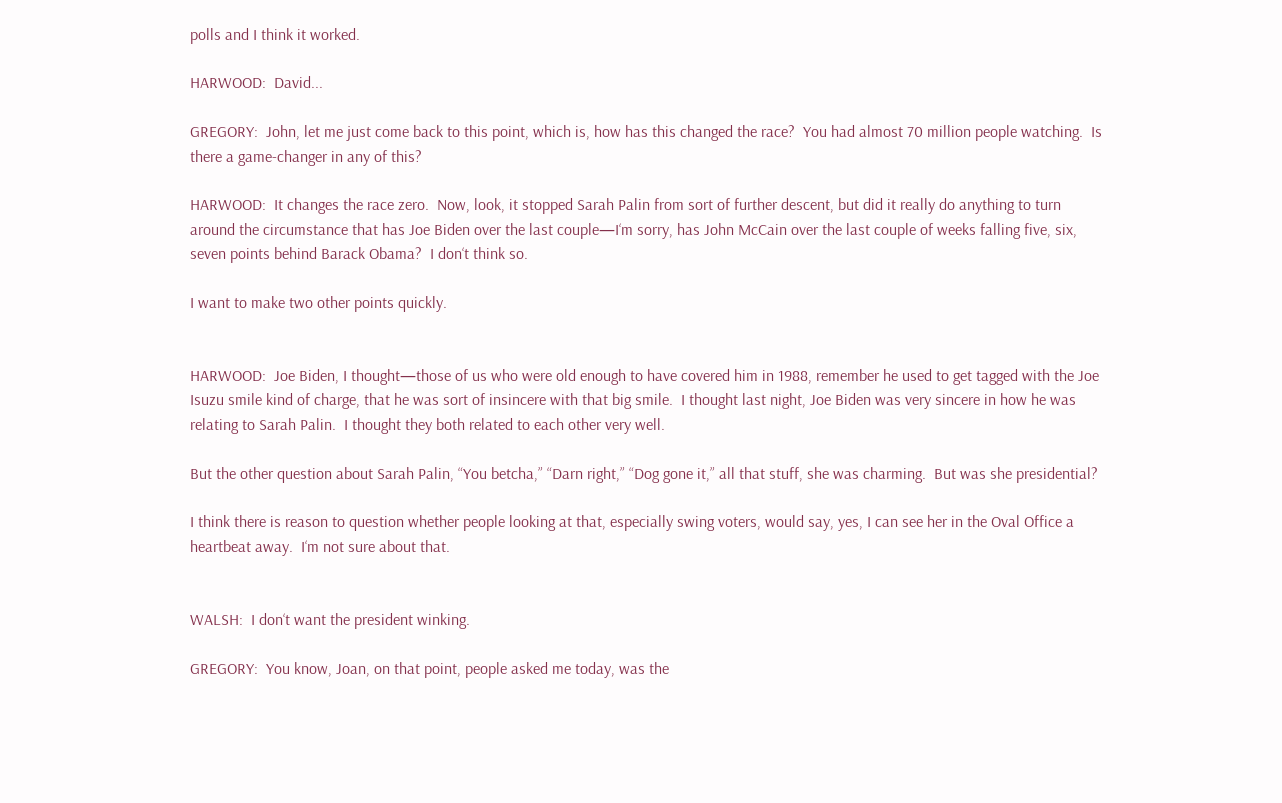polls and I think it worked.

HARWOOD:  David...

GREGORY:  John, let me just come back to this point, which is, how has this changed the race?  You had almost 70 million people watching.  Is there a game-changer in any of this?

HARWOOD:  It changes the race zero.  Now, look, it stopped Sarah Palin from sort of further descent, but did it really do anything to turn around the circumstance that has Joe Biden over the last couple—I‘m sorry, has John McCain over the last couple of weeks falling five, six, seven points behind Barack Obama?  I don‘t think so.

I want to make two other points quickly.


HARWOOD:  Joe Biden, I thought—those of us who were old enough to have covered him in 1988, remember he used to get tagged with the Joe Isuzu smile kind of charge, that he was sort of insincere with that big smile.  I thought last night, Joe Biden was very sincere in how he was relating to Sarah Palin.  I thought they both related to each other very well.

But the other question about Sarah Palin, “You betcha,” “Darn right,” “Dog gone it,” all that stuff, she was charming.  But was she presidential?

I think there is reason to question whether people looking at that, especially swing voters, would say, yes, I can see her in the Oval Office a heartbeat away.  I‘m not sure about that.


WALSH:  I don‘t want the president winking.

GREGORY:  You know, Joan, on that point, people asked me today, was the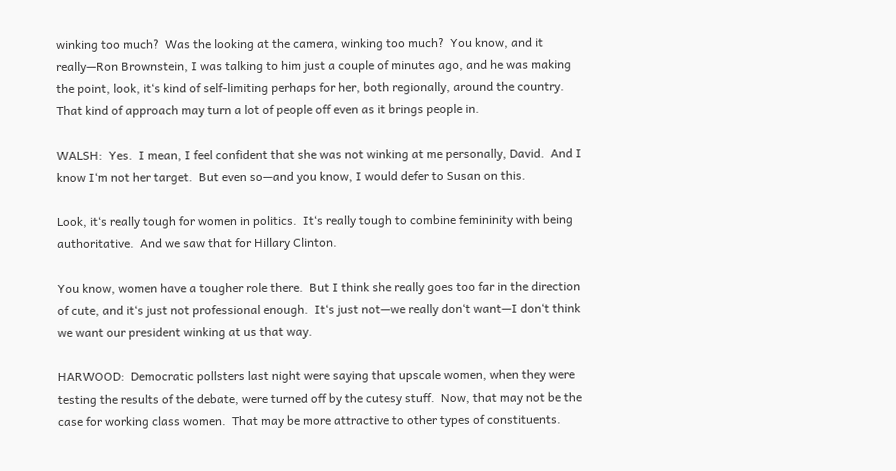winking too much?  Was the looking at the camera, winking too much?  You know, and it really—Ron Brownstein, I was talking to him just a couple of minutes ago, and he was making the point, look, it‘s kind of self-limiting perhaps for her, both regionally, around the country.  That kind of approach may turn a lot of people off even as it brings people in.

WALSH:  Yes.  I mean, I feel confident that she was not winking at me personally, David.  And I know I‘m not her target.  But even so—and you know, I would defer to Susan on this.

Look, it‘s really tough for women in politics.  It‘s really tough to combine femininity with being authoritative.  And we saw that for Hillary Clinton.

You know, women have a tougher role there.  But I think she really goes too far in the direction of cute, and it‘s just not professional enough.  It‘s just not—we really don‘t want—I don‘t think we want our president winking at us that way.

HARWOOD:  Democratic pollsters last night were saying that upscale women, when they were testing the results of the debate, were turned off by the cutesy stuff.  Now, that may not be the case for working class women.  That may be more attractive to other types of constituents.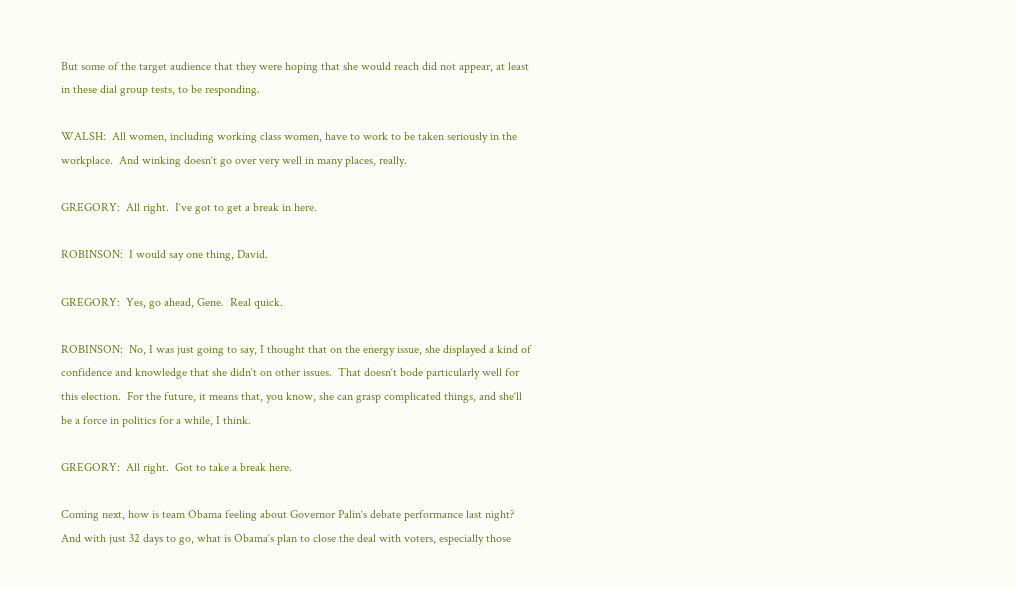But some of the target audience that they were hoping that she would reach did not appear, at least in these dial group tests, to be responding.

WALSH:  All women, including working class women, have to work to be taken seriously in the workplace.  And winking doesn‘t go over very well in many places, really.

GREGORY:  All right.  I‘ve got to get a break in here.

ROBINSON:  I would say one thing, David.

GREGORY:  Yes, go ahead, Gene.  Real quick.

ROBINSON:  No, I was just going to say, I thought that on the energy issue, she displayed a kind of confidence and knowledge that she didn‘t on other issues.  That doesn‘t bode particularly well for this election.  For the future, it means that, you know, she can grasp complicated things, and she‘ll be a force in politics for a while, I think.

GREGORY:  All right.  Got to take a break here.

Coming next, how is team Obama feeling about Governor Palin‘s debate performance last night?  And with just 32 days to go, what is Obama‘s plan to close the deal with voters, especially those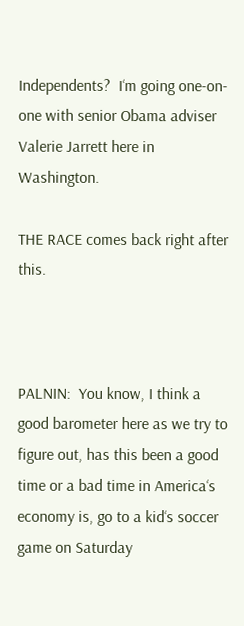Independents?  I‘m going one-on-one with senior Obama adviser Valerie Jarrett here in Washington.

THE RACE comes back right after this.



PALNIN:  You know, I think a good barometer here as we try to figure out, has this been a good time or a bad time in America‘s economy is, go to a kid‘s soccer game on Saturday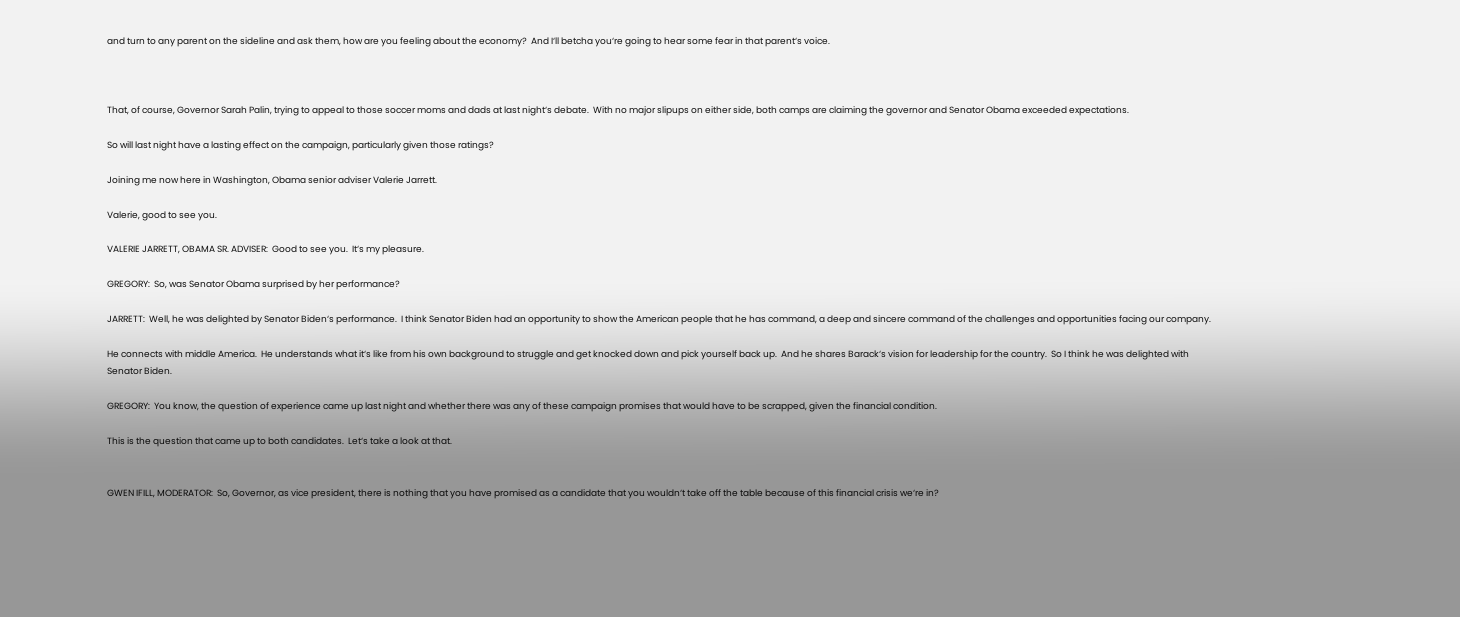and turn to any parent on the sideline and ask them, how are you feeling about the economy?  And I‘ll betcha you‘re going to hear some fear in that parent‘s voice.



That, of course, Governor Sarah Palin, trying to appeal to those soccer moms and dads at last night‘s debate.  With no major slipups on either side, both camps are claiming the governor and Senator Obama exceeded expectations.

So will last night have a lasting effect on the campaign, particularly given those ratings?

Joining me now here in Washington, Obama senior adviser Valerie Jarrett.

Valerie, good to see you.

VALERIE JARRETT, OBAMA SR. ADVISER:  Good to see you.  It‘s my pleasure.

GREGORY:  So, was Senator Obama surprised by her performance?

JARRETT:  Well, he was delighted by Senator Biden‘s performance.  I think Senator Biden had an opportunity to show the American people that he has command, a deep and sincere command of the challenges and opportunities facing our company.

He connects with middle America.  He understands what it‘s like from his own background to struggle and get knocked down and pick yourself back up.  And he shares Barack‘s vision for leadership for the country.  So I think he was delighted with Senator Biden.

GREGORY:  You know, the question of experience came up last night and whether there was any of these campaign promises that would have to be scrapped, given the financial condition.

This is the question that came up to both candidates.  Let‘s take a look at that.


GWEN IFILL, MODERATOR:  So, Governor, as vice president, there is nothing that you have promised as a candidate that you wouldn‘t take off the table because of this financial crisis we‘re in?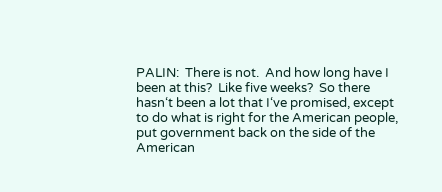PALIN:  There is not.  And how long have I been at this?  Like five weeks?  So there hasn‘t been a lot that I‘ve promised, except to do what is right for the American people, put government back on the side of the American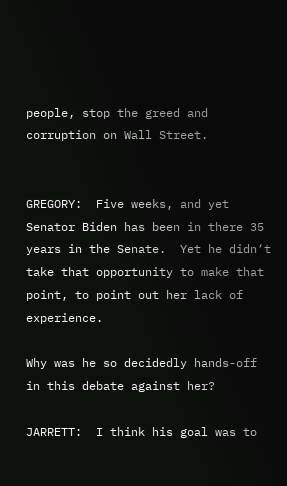people, stop the greed and corruption on Wall Street.


GREGORY:  Five weeks, and yet Senator Biden has been in there 35 years in the Senate.  Yet he didn‘t take that opportunity to make that point, to point out her lack of experience.

Why was he so decidedly hands-off in this debate against her?

JARRETT:  I think his goal was to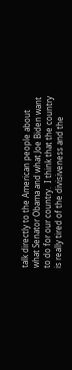talk directly to the American people about what Senator Obama and what Joe Biden want to do for our country.  I think that the country is really tired of the divisiveness and the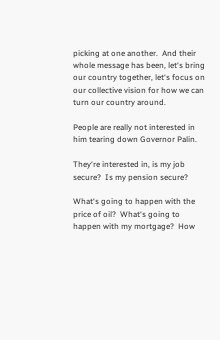picking at one another.  And their whole message has been, let‘s bring our country together, let‘s focus on our collective vision for how we can turn our country around.

People are really not interested in him tearing down Governor Palin.

They‘re interested in, is my job secure?  Is my pension secure?

What‘s going to happen with the price of oil?  What‘s going to happen with my mortgage?  How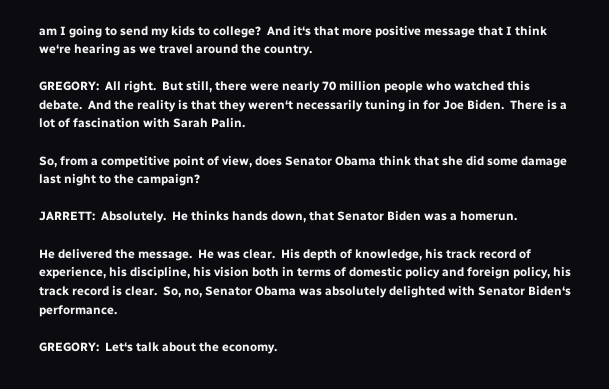am I going to send my kids to college?  And it‘s that more positive message that I think we‘re hearing as we travel around the country.

GREGORY:  All right.  But still, there were nearly 70 million people who watched this debate.  And the reality is that they weren‘t necessarily tuning in for Joe Biden.  There is a lot of fascination with Sarah Palin.

So, from a competitive point of view, does Senator Obama think that she did some damage last night to the campaign?

JARRETT:  Absolutely.  He thinks hands down, that Senator Biden was a homerun.

He delivered the message.  He was clear.  His depth of knowledge, his track record of experience, his discipline, his vision both in terms of domestic policy and foreign policy, his track record is clear.  So, no, Senator Obama was absolutely delighted with Senator Biden‘s performance.

GREGORY:  Let‘s talk about the economy.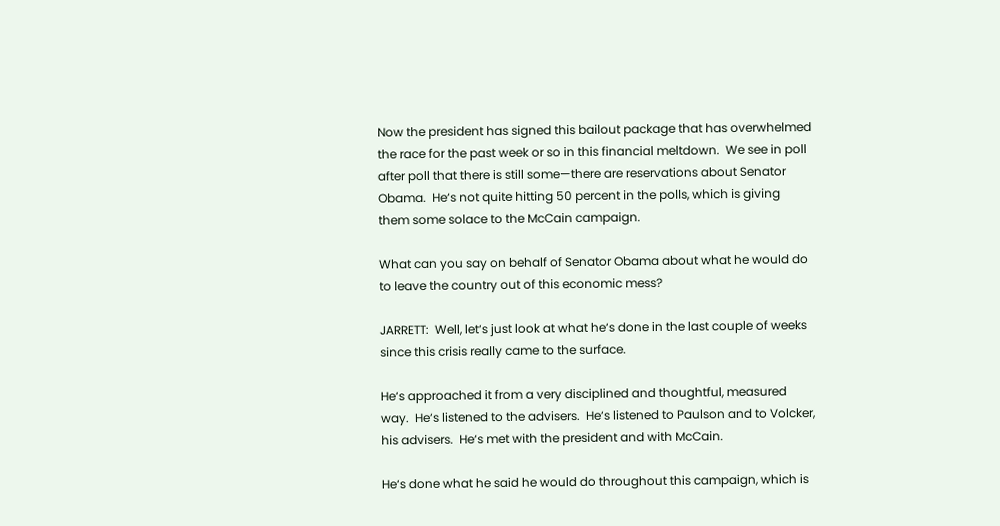Now the president has signed this bailout package that has overwhelmed the race for the past week or so in this financial meltdown.  We see in poll after poll that there is still some—there are reservations about Senator Obama.  He‘s not quite hitting 50 percent in the polls, which is giving them some solace to the McCain campaign.

What can you say on behalf of Senator Obama about what he would do to leave the country out of this economic mess?

JARRETT:  Well, let‘s just look at what he‘s done in the last couple of weeks since this crisis really came to the surface.

He‘s approached it from a very disciplined and thoughtful, measured way.  He‘s listened to the advisers.  He‘s listened to Paulson and to Volcker, his advisers.  He‘s met with the president and with McCain.

He‘s done what he said he would do throughout this campaign, which is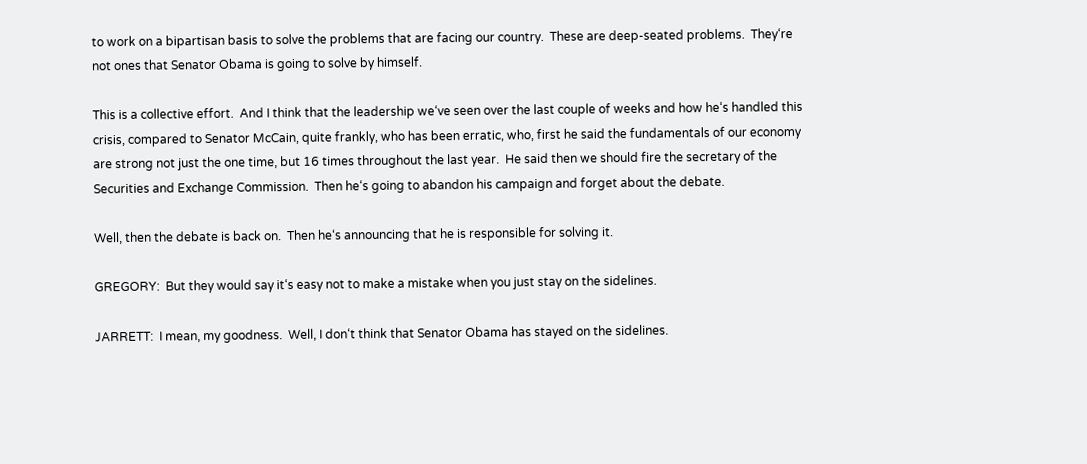to work on a bipartisan basis to solve the problems that are facing our country.  These are deep-seated problems.  They‘re not ones that Senator Obama is going to solve by himself.

This is a collective effort.  And I think that the leadership we‘ve seen over the last couple of weeks and how he‘s handled this crisis, compared to Senator McCain, quite frankly, who has been erratic, who, first he said the fundamentals of our economy are strong not just the one time, but 16 times throughout the last year.  He said then we should fire the secretary of the Securities and Exchange Commission.  Then he‘s going to abandon his campaign and forget about the debate.

Well, then the debate is back on.  Then he‘s announcing that he is responsible for solving it.

GREGORY:  But they would say it‘s easy not to make a mistake when you just stay on the sidelines.

JARRETT:  I mean, my goodness.  Well, I don‘t think that Senator Obama has stayed on the sidelines.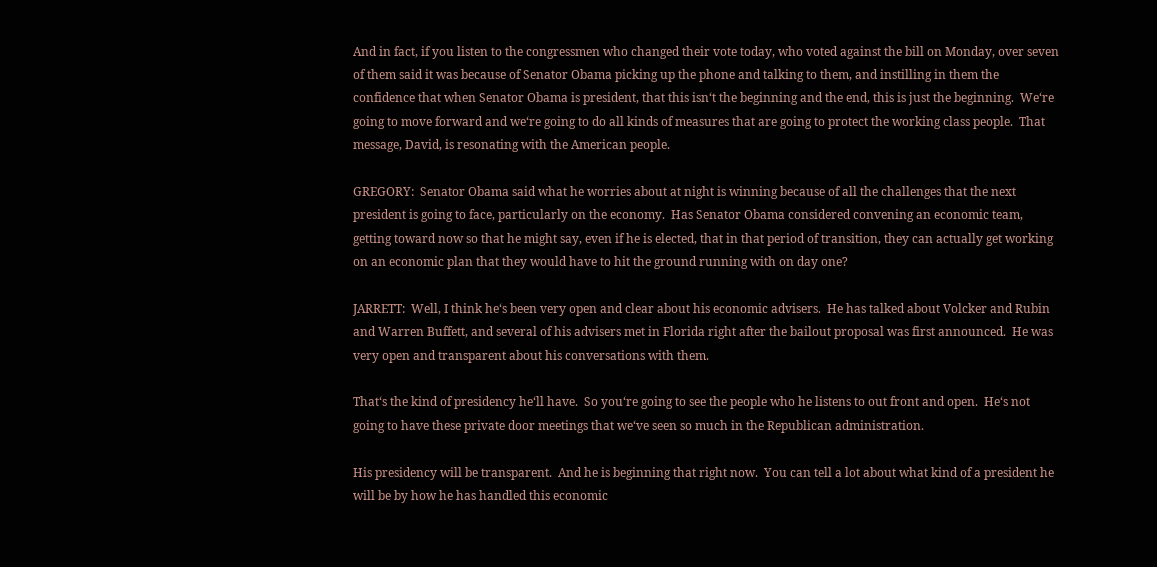And in fact, if you listen to the congressmen who changed their vote today, who voted against the bill on Monday, over seven of them said it was because of Senator Obama picking up the phone and talking to them, and instilling in them the confidence that when Senator Obama is president, that this isn‘t the beginning and the end, this is just the beginning.  We‘re going to move forward and we‘re going to do all kinds of measures that are going to protect the working class people.  That message, David, is resonating with the American people.

GREGORY:  Senator Obama said what he worries about at night is winning because of all the challenges that the next president is going to face, particularly on the economy.  Has Senator Obama considered convening an economic team, getting toward now so that he might say, even if he is elected, that in that period of transition, they can actually get working on an economic plan that they would have to hit the ground running with on day one?

JARRETT:  Well, I think he‘s been very open and clear about his economic advisers.  He has talked about Volcker and Rubin and Warren Buffett, and several of his advisers met in Florida right after the bailout proposal was first announced.  He was very open and transparent about his conversations with them.

That‘s the kind of presidency he‘ll have.  So you‘re going to see the people who he listens to out front and open.  He‘s not going to have these private door meetings that we‘ve seen so much in the Republican administration.

His presidency will be transparent.  And he is beginning that right now.  You can tell a lot about what kind of a president he will be by how he has handled this economic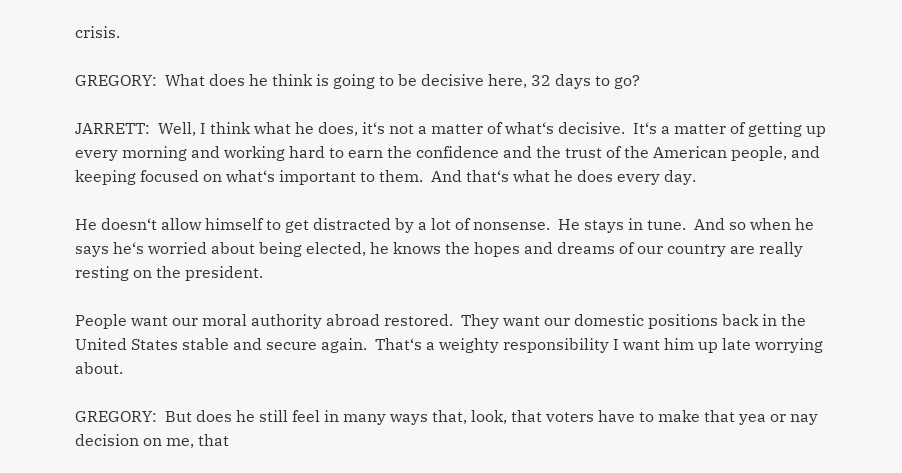crisis.

GREGORY:  What does he think is going to be decisive here, 32 days to go?

JARRETT:  Well, I think what he does, it‘s not a matter of what‘s decisive.  It‘s a matter of getting up every morning and working hard to earn the confidence and the trust of the American people, and keeping focused on what‘s important to them.  And that‘s what he does every day.

He doesn‘t allow himself to get distracted by a lot of nonsense.  He stays in tune.  And so when he says he‘s worried about being elected, he knows the hopes and dreams of our country are really resting on the president.

People want our moral authority abroad restored.  They want our domestic positions back in the United States stable and secure again.  That‘s a weighty responsibility I want him up late worrying about.

GREGORY:  But does he still feel in many ways that, look, that voters have to make that yea or nay decision on me, that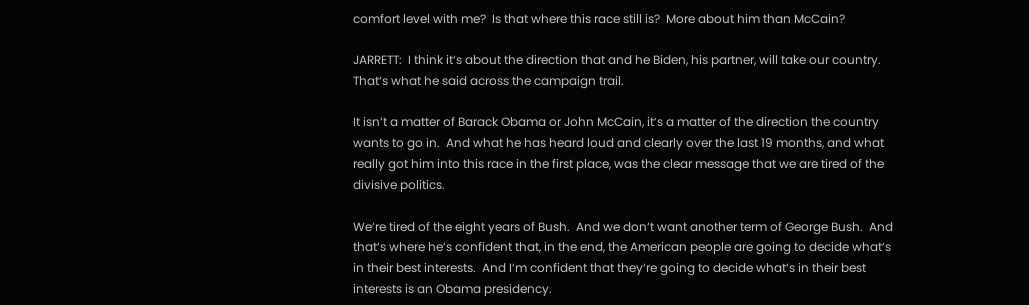comfort level with me?  Is that where this race still is?  More about him than McCain?

JARRETT:  I think it‘s about the direction that and he Biden, his partner, will take our country.  That‘s what he said across the campaign trail.

It isn‘t a matter of Barack Obama or John McCain, it‘s a matter of the direction the country wants to go in.  And what he has heard loud and clearly over the last 19 months, and what really got him into this race in the first place, was the clear message that we are tired of the divisive politics.

We‘re tired of the eight years of Bush.  And we don‘t want another term of George Bush.  And that‘s where he‘s confident that, in the end, the American people are going to decide what‘s in their best interests.  And I‘m confident that they‘re going to decide what‘s in their best interests is an Obama presidency.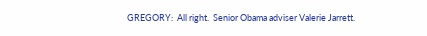GREGORY:  All right.  Senior Obama adviser Valerie Jarrett.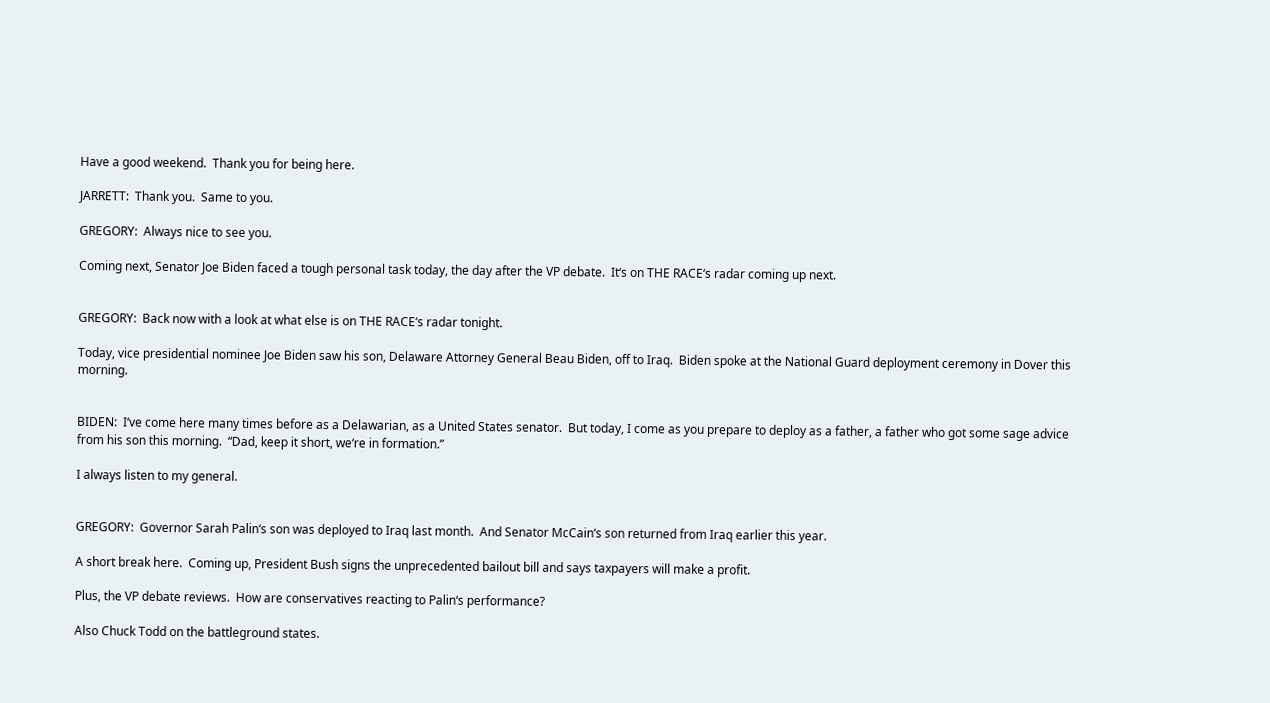Have a good weekend.  Thank you for being here.

JARRETT:  Thank you.  Same to you.

GREGORY:  Always nice to see you.

Coming next, Senator Joe Biden faced a tough personal task today, the day after the VP debate.  It‘s on THE RACE‘s radar coming up next.


GREGORY:  Back now with a look at what else is on THE RACE‘s radar tonight.

Today, vice presidential nominee Joe Biden saw his son, Delaware Attorney General Beau Biden, off to Iraq.  Biden spoke at the National Guard deployment ceremony in Dover this morning.


BIDEN:  I‘ve come here many times before as a Delawarian, as a United States senator.  But today, I come as you prepare to deploy as a father, a father who got some sage advice from his son this morning.  “Dad, keep it short, we‘re in formation.”

I always listen to my general.


GREGORY:  Governor Sarah Palin‘s son was deployed to Iraq last month.  And Senator McCain‘s son returned from Iraq earlier this year.

A short break here.  Coming up, President Bush signs the unprecedented bailout bill and says taxpayers will make a profit.

Plus, the VP debate reviews.  How are conservatives reacting to Palin‘s performance?

Also Chuck Todd on the battleground states.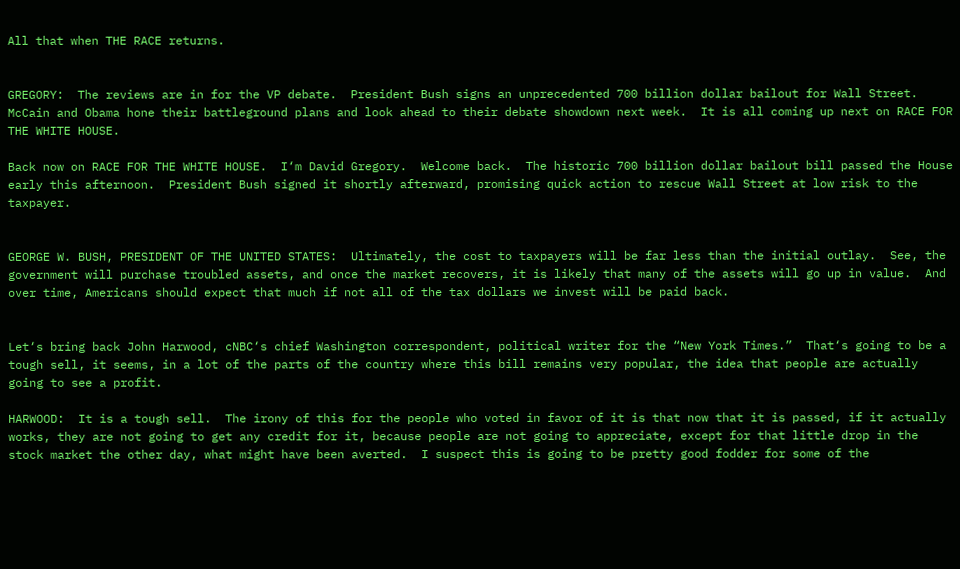All that when THE RACE returns.


GREGORY:  The reviews are in for the VP debate.  President Bush signs an unprecedented 700 billion dollar bailout for Wall Street.  McCain and Obama hone their battleground plans and look ahead to their debate showdown next week.  It is all coming up next on RACE FOR THE WHITE HOUSE.

Back now on RACE FOR THE WHITE HOUSE.  I‘m David Gregory.  Welcome back.  The historic 700 billion dollar bailout bill passed the House early this afternoon.  President Bush signed it shortly afterward, promising quick action to rescue Wall Street at low risk to the taxpayer.


GEORGE W. BUSH, PRESIDENT OF THE UNITED STATES:  Ultimately, the cost to taxpayers will be far less than the initial outlay.  See, the government will purchase troubled assets, and once the market recovers, it is likely that many of the assets will go up in value.  And over time, Americans should expect that much if not all of the tax dollars we invest will be paid back.


Let‘s bring back John Harwood, cNBC‘s chief Washington correspondent, political writer for the “New York Times.”  That‘s going to be a tough sell, it seems, in a lot of the parts of the country where this bill remains very popular, the idea that people are actually going to see a profit.

HARWOOD:  It is a tough sell.  The irony of this for the people who voted in favor of it is that now that it is passed, if it actually works, they are not going to get any credit for it, because people are not going to appreciate, except for that little drop in the stock market the other day, what might have been averted.  I suspect this is going to be pretty good fodder for some of the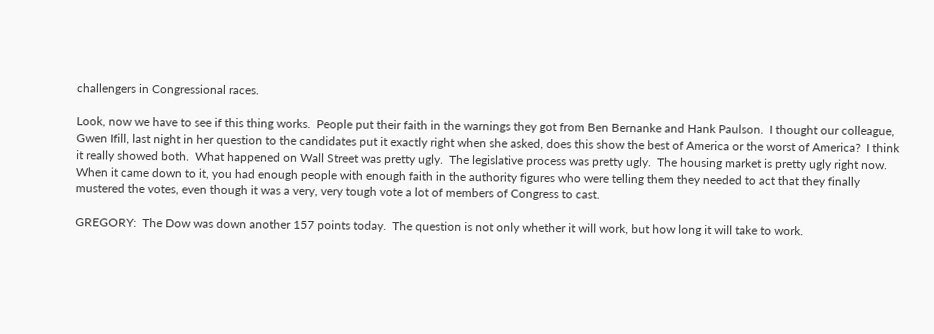challengers in Congressional races.

Look, now we have to see if this thing works.  People put their faith in the warnings they got from Ben Bernanke and Hank Paulson.  I thought our colleague, Gwen Ifill, last night in her question to the candidates put it exactly right when she asked, does this show the best of America or the worst of America?  I think it really showed both.  What happened on Wall Street was pretty ugly.  The legislative process was pretty ugly.  The housing market is pretty ugly right now.  When it came down to it, you had enough people with enough faith in the authority figures who were telling them they needed to act that they finally mustered the votes, even though it was a very, very tough vote a lot of members of Congress to cast.

GREGORY:  The Dow was down another 157 points today.  The question is not only whether it will work, but how long it will take to work.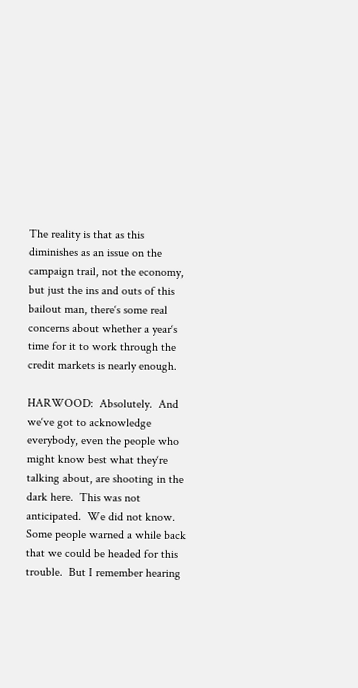The reality is that as this diminishes as an issue on the campaign trail, not the economy, but just the ins and outs of this bailout man, there‘s some real concerns about whether a year‘s time for it to work through the credit markets is nearly enough.

HARWOOD:  Absolutely.  And we‘ve got to acknowledge everybody, even the people who might know best what they‘re talking about, are shooting in the dark here.  This was not anticipated.  We did not know.  Some people warned a while back that we could be headed for this trouble.  But I remember hearing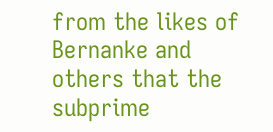from the likes of Bernanke and others that the subprime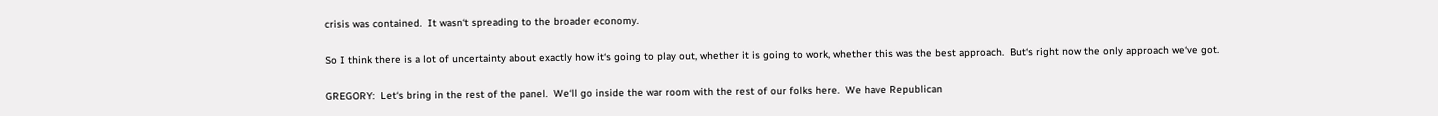crisis was contained.  It wasn‘t spreading to the broader economy.

So I think there is a lot of uncertainty about exactly how it‘s going to play out, whether it is going to work, whether this was the best approach.  But‘s right now the only approach we‘ve got.

GREGORY:  Let‘s bring in the rest of the panel.  We‘ll go inside the war room with the rest of our folks here.  We have Republican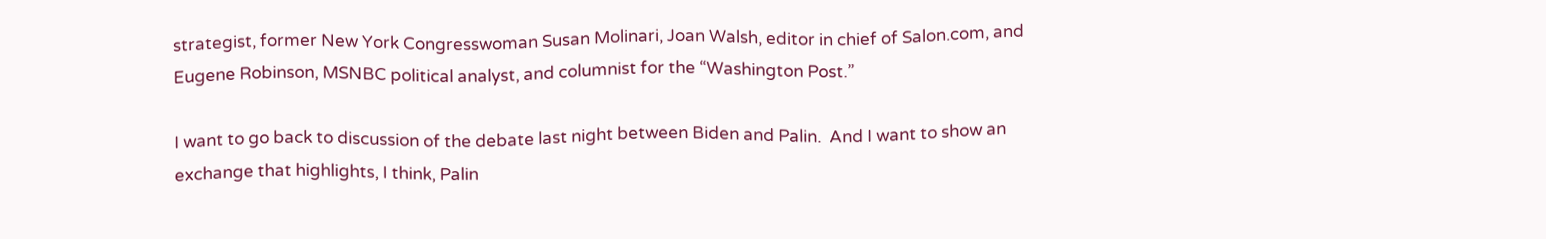strategist, former New York Congresswoman Susan Molinari, Joan Walsh, editor in chief of Salon.com, and Eugene Robinson, MSNBC political analyst, and columnist for the “Washington Post.”

I want to go back to discussion of the debate last night between Biden and Palin.  And I want to show an exchange that highlights, I think, Palin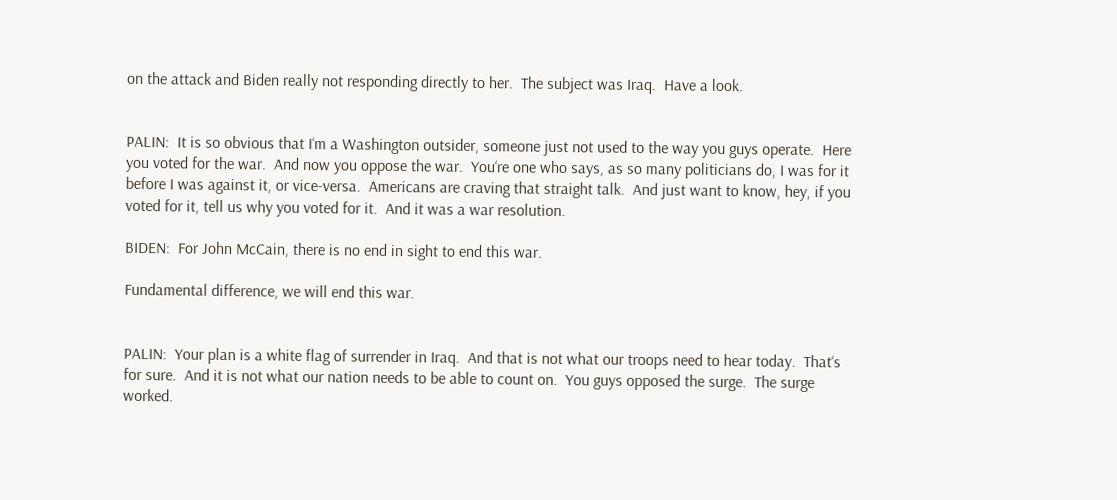on the attack and Biden really not responding directly to her.  The subject was Iraq.  Have a look.


PALIN:  It is so obvious that I‘m a Washington outsider, someone just not used to the way you guys operate.  Here you voted for the war.  And now you oppose the war.  You‘re one who says, as so many politicians do, I was for it before I was against it, or vice-versa.  Americans are craving that straight talk.  And just want to know, hey, if you voted for it, tell us why you voted for it.  And it was a war resolution.

BIDEN:  For John McCain, there is no end in sight to end this war.

Fundamental difference, we will end this war.


PALIN:  Your plan is a white flag of surrender in Iraq.  And that is not what our troops need to hear today.  That‘s for sure.  And it is not what our nation needs to be able to count on.  You guys opposed the surge.  The surge worked.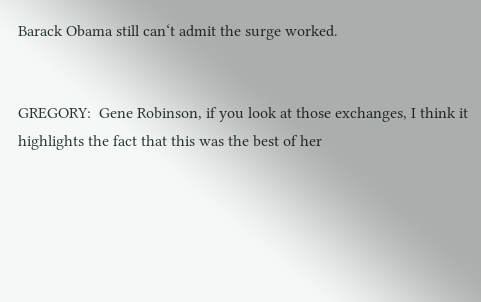Barack Obama still can‘t admit the surge worked.


GREGORY:  Gene Robinson, if you look at those exchanges, I think it highlights the fact that this was the best of her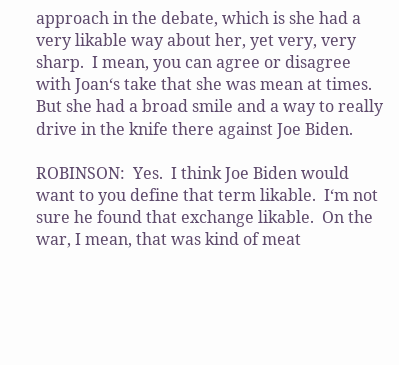approach in the debate, which is she had a very likable way about her, yet very, very sharp.  I mean, you can agree or disagree with Joan‘s take that she was mean at times.  But she had a broad smile and a way to really drive in the knife there against Joe Biden.

ROBINSON:  Yes.  I think Joe Biden would want to you define that term likable.  I‘m not sure he found that exchange likable.  On the war, I mean, that was kind of meat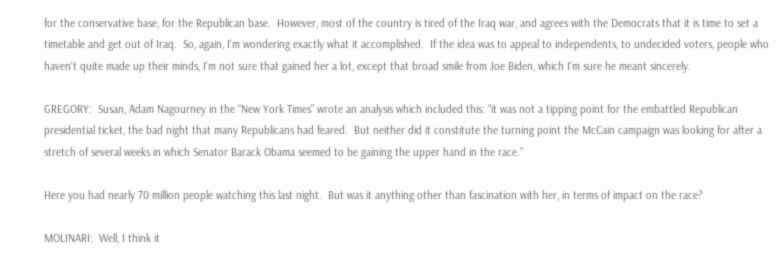for the conservative base, for the Republican base.  However, most of the country is tired of the Iraq war, and agrees with the Democrats that it is time to set a timetable and get out of Iraq.  So, again, I‘m wondering exactly what it accomplished.  If the idea was to appeal to independents, to undecided voters, people who haven‘t quite made up their minds, I‘m not sure that gained her a lot, except that broad smile from Joe Biden, which I‘m sure he meant sincerely.

GREGORY:  Susan, Adam Nagourney in the “New York Times” wrote an analysis which included this: “it was not a tipping point for the embattled Republican presidential ticket, the bad night that many Republicans had feared.  But neither did it constitute the turning point the McCain campaign was looking for after a stretch of several weeks in which Senator Barack Obama seemed to be gaining the upper hand in the race.”

Here you had nearly 70 million people watching this last night.  But was it anything other than fascination with her, in terms of impact on the race?

MOLINARI:  Well, I think it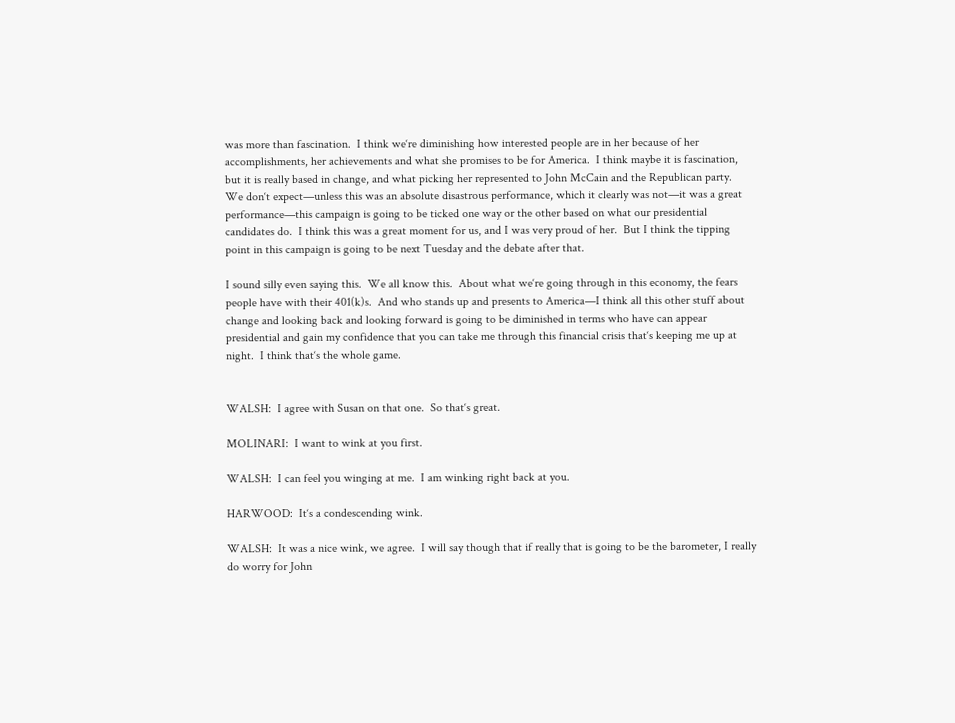was more than fascination.  I think we‘re diminishing how interested people are in her because of her accomplishments, her achievements and what she promises to be for America.  I think maybe it is fascination, but it is really based in change, and what picking her represented to John McCain and the Republican party.  We don‘t expect—unless this was an absolute disastrous performance, which it clearly was not—it was a great performance—this campaign is going to be ticked one way or the other based on what our presidential candidates do.  I think this was a great moment for us, and I was very proud of her.  But I think the tipping point in this campaign is going to be next Tuesday and the debate after that.

I sound silly even saying this.  We all know this.  About what we‘re going through in this economy, the fears people have with their 401(k)s.  And who stands up and presents to America—I think all this other stuff about change and looking back and looking forward is going to be diminished in terms who have can appear presidential and gain my confidence that you can take me through this financial crisis that‘s keeping me up at night.  I think that‘s the whole game.


WALSH:  I agree with Susan on that one.  So that‘s great.

MOLINARI:  I want to wink at you first.

WALSH:  I can feel you winging at me.  I am winking right back at you.

HARWOOD:  It‘s a condescending wink.

WALSH:  It was a nice wink, we agree.  I will say though that if really that is going to be the barometer, I really do worry for John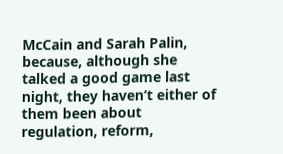McCain and Sarah Palin, because, although she talked a good game last night, they haven‘t either of them been about regulation, reform,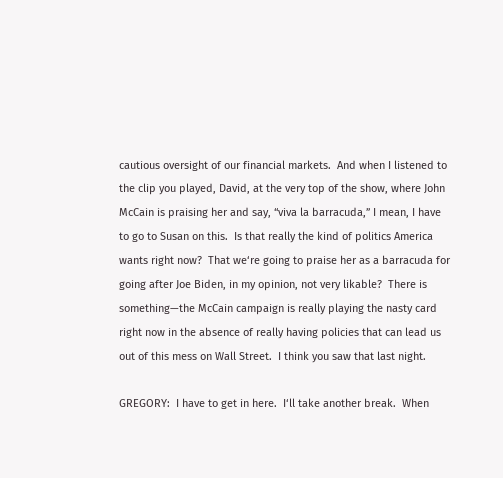cautious oversight of our financial markets.  And when I listened to the clip you played, David, at the very top of the show, where John McCain is praising her and say, “viva la barracuda,” I mean, I have to go to Susan on this.  Is that really the kind of politics America wants right now?  That we‘re going to praise her as a barracuda for going after Joe Biden, in my opinion, not very likable?  There is something—the McCain campaign is really playing the nasty card right now in the absence of really having policies that can lead us out of this mess on Wall Street.  I think you saw that last night.

GREGORY:  I have to get in here.  I‘ll take another break.  When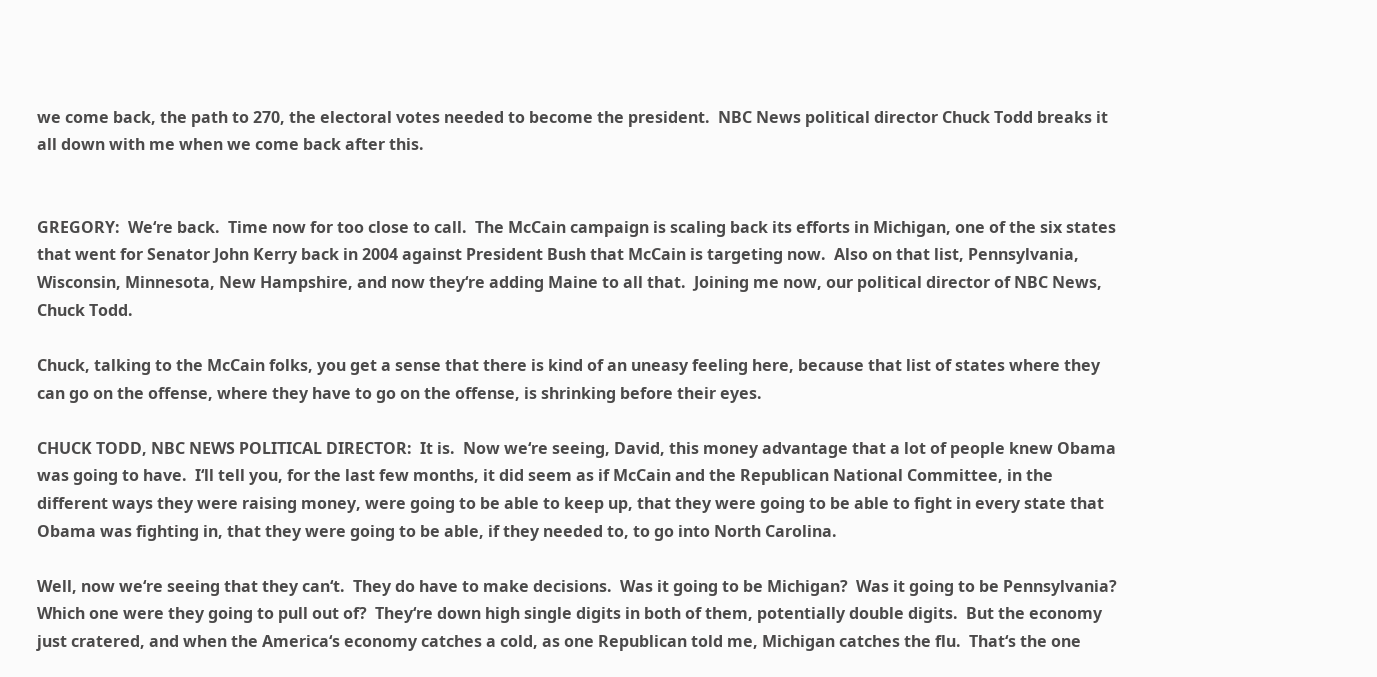we come back, the path to 270, the electoral votes needed to become the president.  NBC News political director Chuck Todd breaks it all down with me when we come back after this.


GREGORY:  We‘re back.  Time now for too close to call.  The McCain campaign is scaling back its efforts in Michigan, one of the six states that went for Senator John Kerry back in 2004 against President Bush that McCain is targeting now.  Also on that list, Pennsylvania, Wisconsin, Minnesota, New Hampshire, and now they‘re adding Maine to all that.  Joining me now, our political director of NBC News, Chuck Todd.

Chuck, talking to the McCain folks, you get a sense that there is kind of an uneasy feeling here, because that list of states where they can go on the offense, where they have to go on the offense, is shrinking before their eyes.

CHUCK TODD, NBC NEWS POLITICAL DIRECTOR:  It is.  Now we‘re seeing, David, this money advantage that a lot of people knew Obama was going to have.  I‘ll tell you, for the last few months, it did seem as if McCain and the Republican National Committee, in the different ways they were raising money, were going to be able to keep up, that they were going to be able to fight in every state that Obama was fighting in, that they were going to be able, if they needed to, to go into North Carolina.

Well, now we‘re seeing that they can‘t.  They do have to make decisions.  Was it going to be Michigan?  Was it going to be Pennsylvania?  Which one were they going to pull out of?  They‘re down high single digits in both of them, potentially double digits.  But the economy just cratered, and when the America‘s economy catches a cold, as one Republican told me, Michigan catches the flu.  That‘s the one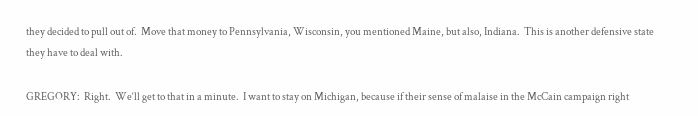they decided to pull out of.  Move that money to Pennsylvania, Wisconsin, you mentioned Maine, but also, Indiana.  This is another defensive state they have to deal with.

GREGORY:  Right.  We‘ll get to that in a minute.  I want to stay on Michigan, because if their sense of malaise in the McCain campaign right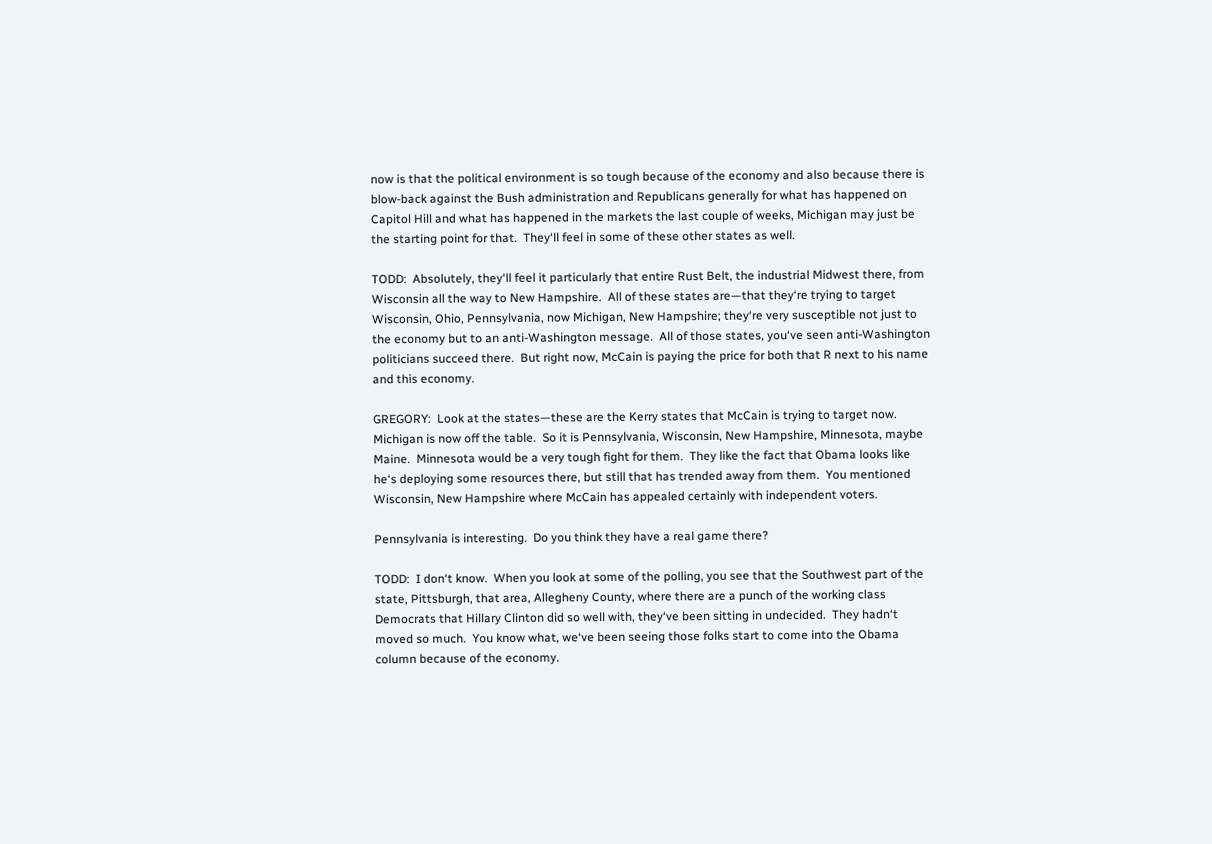now is that the political environment is so tough because of the economy and also because there is blow-back against the Bush administration and Republicans generally for what has happened on Capitol Hill and what has happened in the markets the last couple of weeks, Michigan may just be the starting point for that.  They‘ll feel in some of these other states as well.

TODD:  Absolutely, they‘ll feel it particularly that entire Rust Belt, the industrial Midwest there, from Wisconsin all the way to New Hampshire.  All of these states are—that they‘re trying to target Wisconsin, Ohio, Pennsylvania, now Michigan, New Hampshire; they‘re very susceptible not just to the economy but to an anti-Washington message.  All of those states, you‘ve seen anti-Washington politicians succeed there.  But right now, McCain is paying the price for both that R next to his name and this economy.

GREGORY:  Look at the states—these are the Kerry states that McCain is trying to target now.  Michigan is now off the table.  So it is Pennsylvania, Wisconsin, New Hampshire, Minnesota, maybe Maine.  Minnesota would be a very tough fight for them.  They like the fact that Obama looks like he‘s deploying some resources there, but still that has trended away from them.  You mentioned Wisconsin, New Hampshire where McCain has appealed certainly with independent voters.

Pennsylvania is interesting.  Do you think they have a real game there?

TODD:  I don‘t know.  When you look at some of the polling, you see that the Southwest part of the state, Pittsburgh, that area, Allegheny County, where there are a punch of the working class Democrats that Hillary Clinton did so well with, they‘ve been sitting in undecided.  They hadn‘t moved so much.  You know what, we‘ve been seeing those folks start to come into the Obama column because of the economy.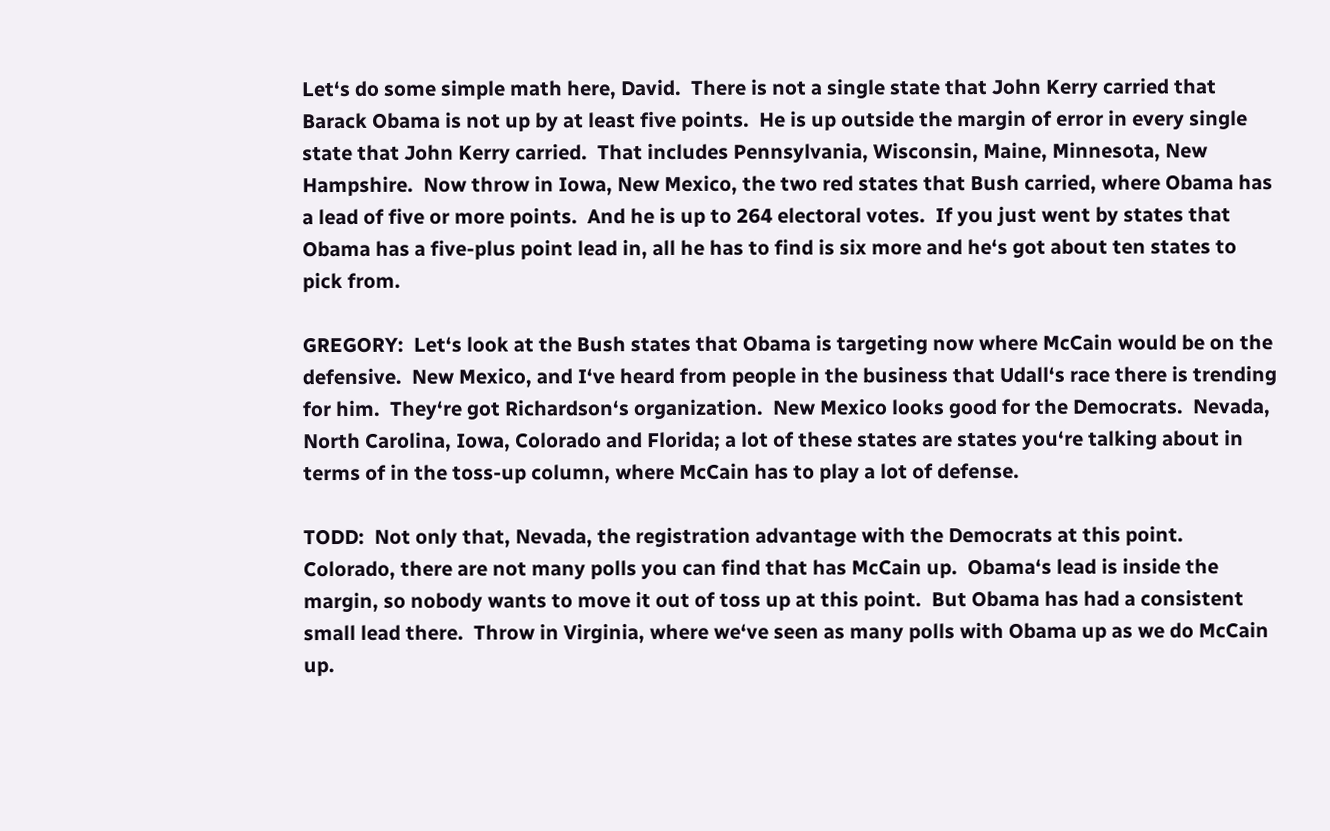Let‘s do some simple math here, David.  There is not a single state that John Kerry carried that Barack Obama is not up by at least five points.  He is up outside the margin of error in every single state that John Kerry carried.  That includes Pennsylvania, Wisconsin, Maine, Minnesota, New Hampshire.  Now throw in Iowa, New Mexico, the two red states that Bush carried, where Obama has a lead of five or more points.  And he is up to 264 electoral votes.  If you just went by states that Obama has a five-plus point lead in, all he has to find is six more and he‘s got about ten states to pick from.

GREGORY:  Let‘s look at the Bush states that Obama is targeting now where McCain would be on the defensive.  New Mexico, and I‘ve heard from people in the business that Udall‘s race there is trending for him.  They‘re got Richardson‘s organization.  New Mexico looks good for the Democrats.  Nevada, North Carolina, Iowa, Colorado and Florida; a lot of these states are states you‘re talking about in terms of in the toss-up column, where McCain has to play a lot of defense.

TODD:  Not only that, Nevada, the registration advantage with the Democrats at this point.  Colorado, there are not many polls you can find that has McCain up.  Obama‘s lead is inside the margin, so nobody wants to move it out of toss up at this point.  But Obama has had a consistent small lead there.  Throw in Virginia, where we‘ve seen as many polls with Obama up as we do McCain up.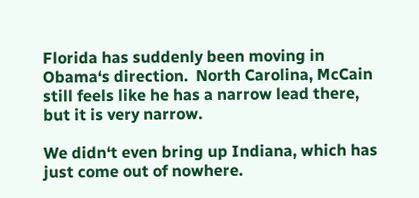Florida has suddenly been moving in Obama‘s direction.  North Carolina, McCain still feels like he has a narrow lead there, but it is very narrow.

We didn‘t even bring up Indiana, which has just come out of nowhere.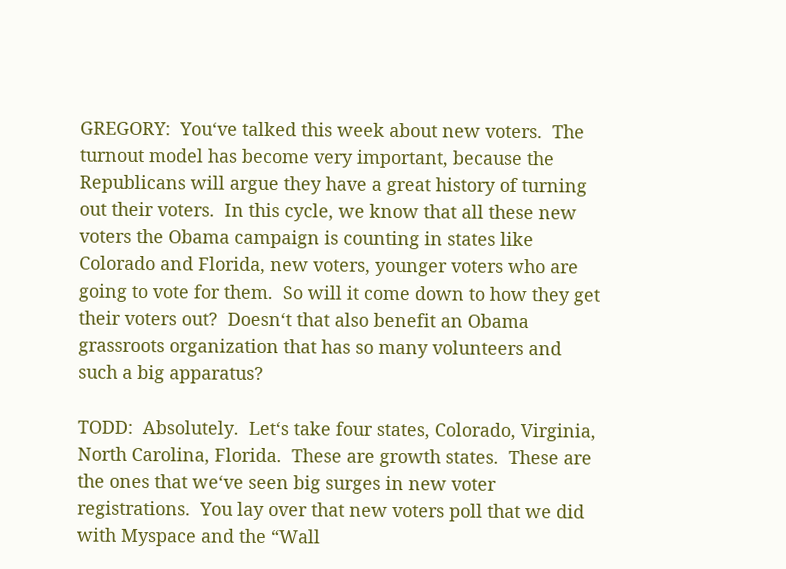GREGORY:  You‘ve talked this week about new voters.  The turnout model has become very important, because the Republicans will argue they have a great history of turning out their voters.  In this cycle, we know that all these new voters the Obama campaign is counting in states like Colorado and Florida, new voters, younger voters who are going to vote for them.  So will it come down to how they get their voters out?  Doesn‘t that also benefit an Obama grassroots organization that has so many volunteers and such a big apparatus?

TODD:  Absolutely.  Let‘s take four states, Colorado, Virginia, North Carolina, Florida.  These are growth states.  These are the ones that we‘ve seen big surges in new voter registrations.  You lay over that new voters poll that we did with Myspace and the “Wall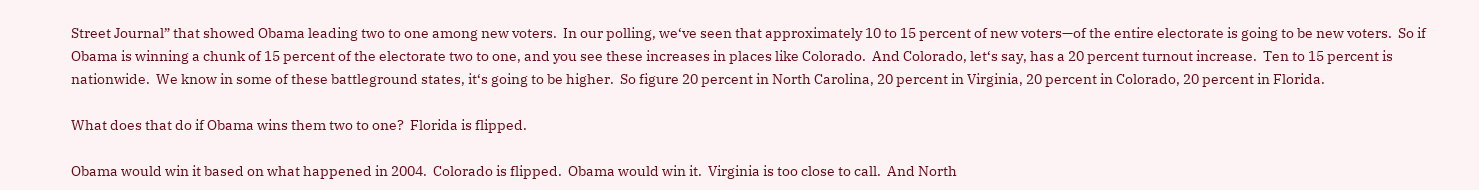Street Journal” that showed Obama leading two to one among new voters.  In our polling, we‘ve seen that approximately 10 to 15 percent of new voters—of the entire electorate is going to be new voters.  So if Obama is winning a chunk of 15 percent of the electorate two to one, and you see these increases in places like Colorado.  And Colorado, let‘s say, has a 20 percent turnout increase.  Ten to 15 percent is nationwide.  We know in some of these battleground states, it‘s going to be higher.  So figure 20 percent in North Carolina, 20 percent in Virginia, 20 percent in Colorado, 20 percent in Florida.

What does that do if Obama wins them two to one?  Florida is flipped.

Obama would win it based on what happened in 2004.  Colorado is flipped.  Obama would win it.  Virginia is too close to call.  And North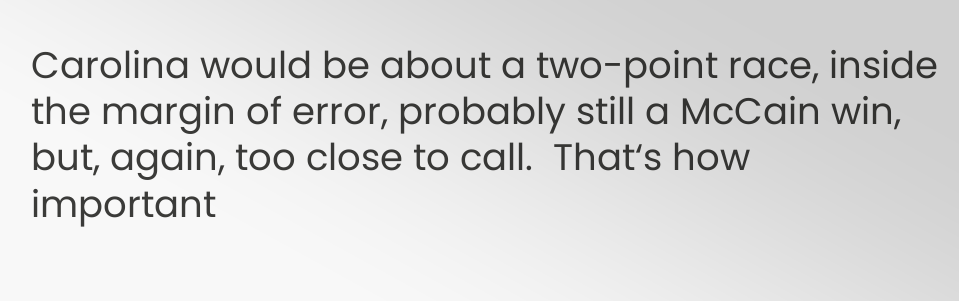Carolina would be about a two-point race, inside the margin of error, probably still a McCain win, but, again, too close to call.  That‘s how important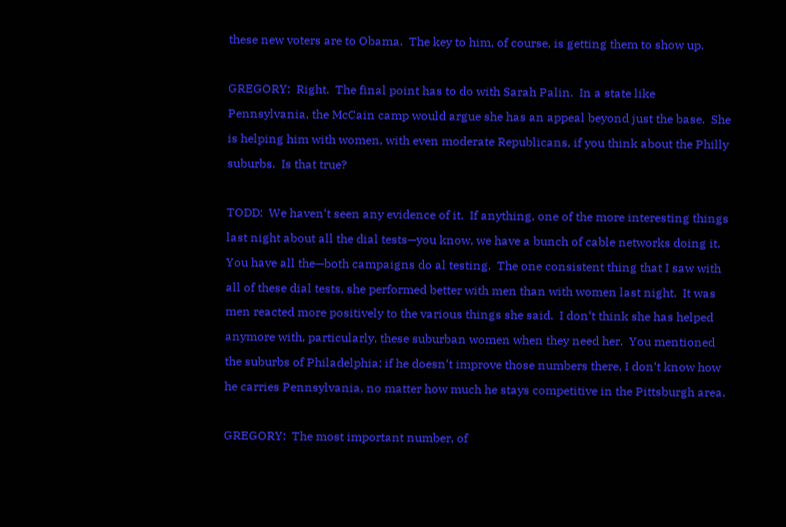these new voters are to Obama.  The key to him, of course, is getting them to show up.

GREGORY:  Right.  The final point has to do with Sarah Palin.  In a state like Pennsylvania, the McCain camp would argue she has an appeal beyond just the base.  She is helping him with women, with even moderate Republicans, if you think about the Philly suburbs.  Is that true?

TODD:  We haven‘t seen any evidence of it.  If anything, one of the more interesting things last night about all the dial tests—you know, we have a bunch of cable networks doing it.  You have all the—both campaigns do al testing.  The one consistent thing that I saw with all of these dial tests, she performed better with men than with women last night.  It was men reacted more positively to the various things she said.  I don‘t think she has helped anymore with, particularly, these suburban women when they need her.  You mentioned the suburbs of Philadelphia; if he doesn‘t improve those numbers there, I don‘t know how he carries Pennsylvania, no matter how much he stays competitive in the Pittsburgh area.

GREGORY:  The most important number, of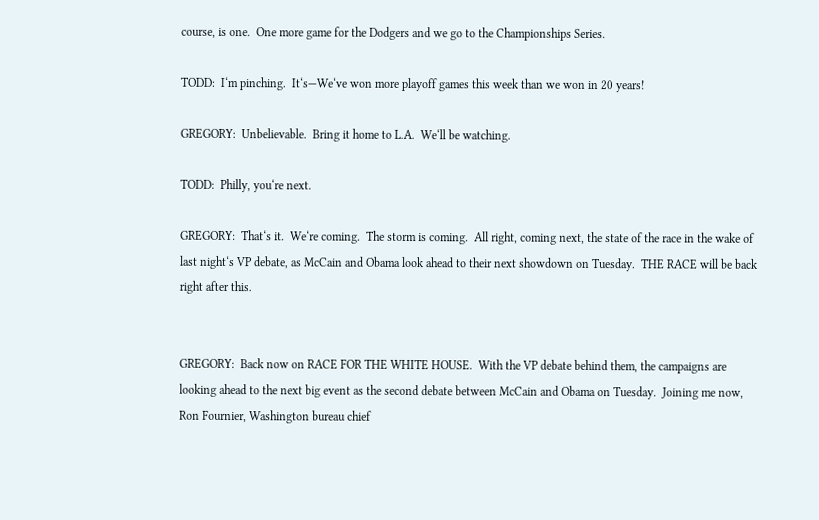course, is one.  One more game for the Dodgers and we go to the Championships Series.

TODD:  I‘m pinching.  It‘s—We‘ve won more playoff games this week than we won in 20 years!

GREGORY:  Unbelievable.  Bring it home to L.A.  We‘ll be watching.

TODD:  Philly, you‘re next.

GREGORY:  That‘s it.  We‘re coming.  The storm is coming.  All right, coming next, the state of the race in the wake of last night‘s VP debate, as McCain and Obama look ahead to their next showdown on Tuesday.  THE RACE will be back right after this.


GREGORY:  Back now on RACE FOR THE WHITE HOUSE.  With the VP debate behind them, the campaigns are looking ahead to the next big event as the second debate between McCain and Obama on Tuesday.  Joining me now, Ron Fournier, Washington bureau chief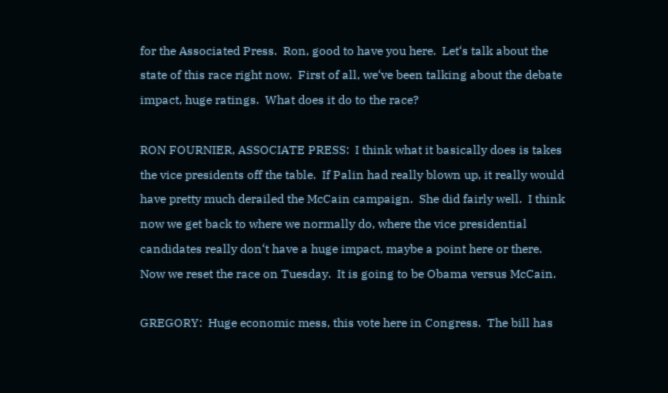for the Associated Press.  Ron, good to have you here.  Let‘s talk about the state of this race right now.  First of all, we‘ve been talking about the debate impact, huge ratings.  What does it do to the race?

RON FOURNIER, ASSOCIATE PRESS:  I think what it basically does is takes the vice presidents off the table.  If Palin had really blown up, it really would have pretty much derailed the McCain campaign.  She did fairly well.  I think now we get back to where we normally do, where the vice presidential candidates really don‘t have a huge impact, maybe a point here or there.  Now we reset the race on Tuesday.  It is going to be Obama versus McCain.

GREGORY:  Huge economic mess, this vote here in Congress.  The bill has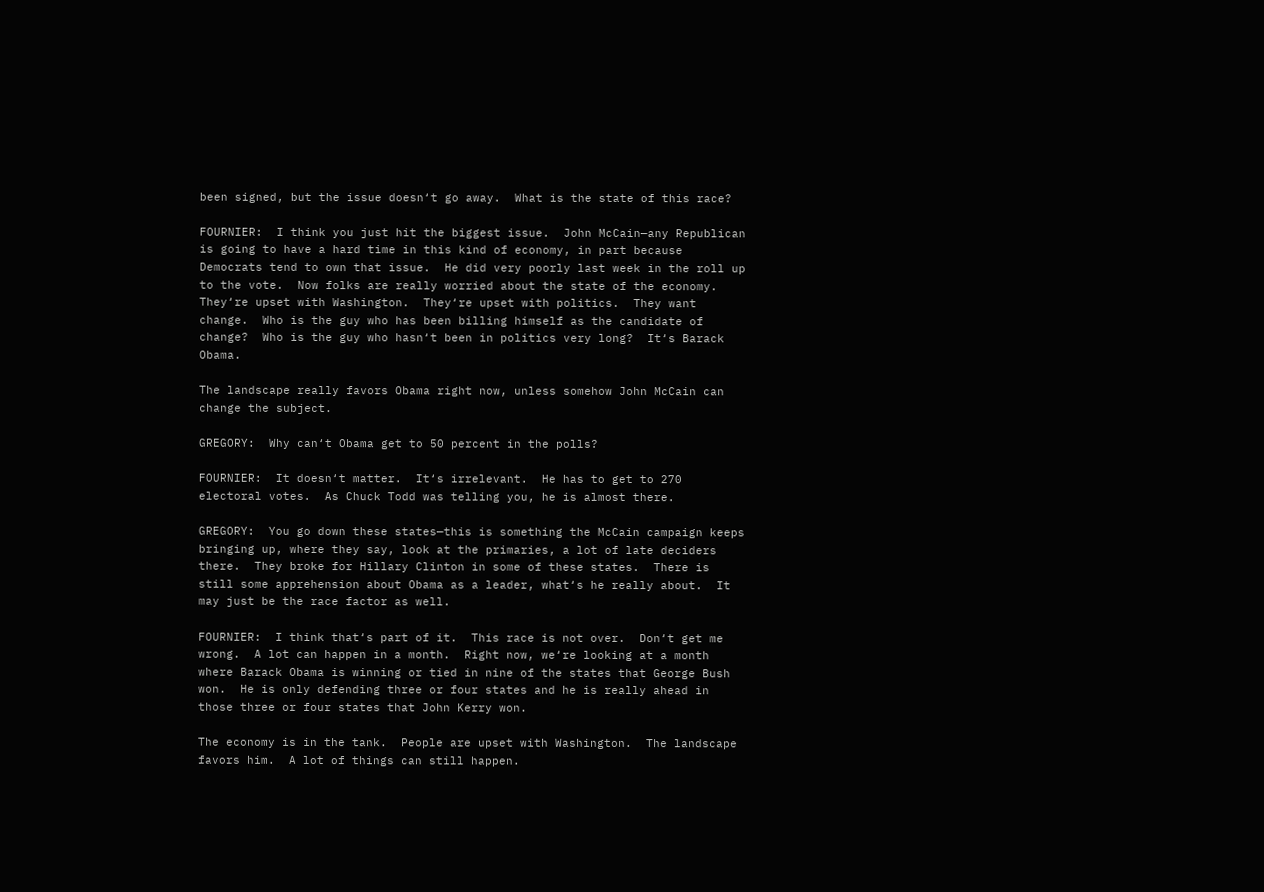been signed, but the issue doesn‘t go away.  What is the state of this race?

FOURNIER:  I think you just hit the biggest issue.  John McCain—any Republican is going to have a hard time in this kind of economy, in part because Democrats tend to own that issue.  He did very poorly last week in the roll up to the vote.  Now folks are really worried about the state of the economy.  They‘re upset with Washington.  They‘re upset with politics.  They want change.  Who is the guy who has been billing himself as the candidate of change?  Who is the guy who hasn‘t been in politics very long?  It‘s Barack Obama.

The landscape really favors Obama right now, unless somehow John McCain can change the subject.

GREGORY:  Why can‘t Obama get to 50 percent in the polls?

FOURNIER:  It doesn‘t matter.  It‘s irrelevant.  He has to get to 270 electoral votes.  As Chuck Todd was telling you, he is almost there.

GREGORY:  You go down these states—this is something the McCain campaign keeps bringing up, where they say, look at the primaries, a lot of late deciders there.  They broke for Hillary Clinton in some of these states.  There is still some apprehension about Obama as a leader, what‘s he really about.  It may just be the race factor as well.

FOURNIER:  I think that‘s part of it.  This race is not over.  Don‘t get me wrong.  A lot can happen in a month.  Right now, we‘re looking at a month where Barack Obama is winning or tied in nine of the states that George Bush won.  He is only defending three or four states and he is really ahead in those three or four states that John Kerry won.

The economy is in the tank.  People are upset with Washington.  The landscape favors him.  A lot of things can still happen.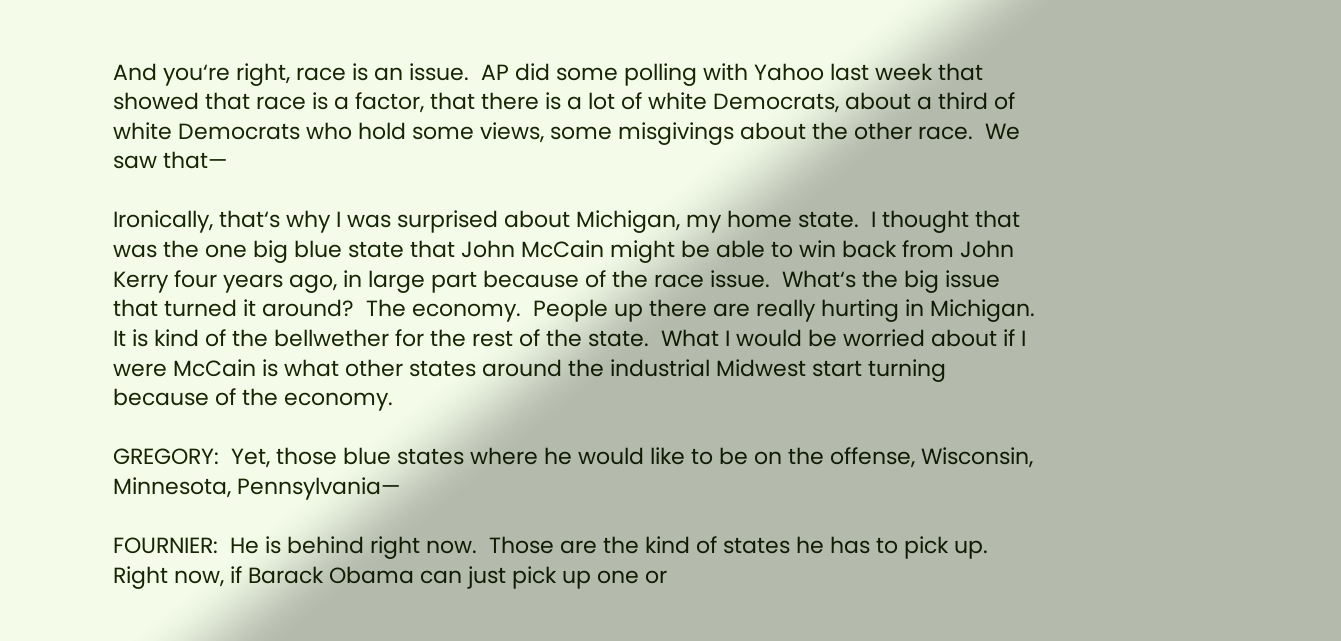And you‘re right, race is an issue.  AP did some polling with Yahoo last week that showed that race is a factor, that there is a lot of white Democrats, about a third of white Democrats who hold some views, some misgivings about the other race.  We saw that—

Ironically, that‘s why I was surprised about Michigan, my home state.  I thought that was the one big blue state that John McCain might be able to win back from John Kerry four years ago, in large part because of the race issue.  What‘s the big issue that turned it around?  The economy.  People up there are really hurting in Michigan.  It is kind of the bellwether for the rest of the state.  What I would be worried about if I were McCain is what other states around the industrial Midwest start turning because of the economy.

GREGORY:  Yet, those blue states where he would like to be on the offense, Wisconsin, Minnesota, Pennsylvania—

FOURNIER:  He is behind right now.  Those are the kind of states he has to pick up.  Right now, if Barack Obama can just pick up one or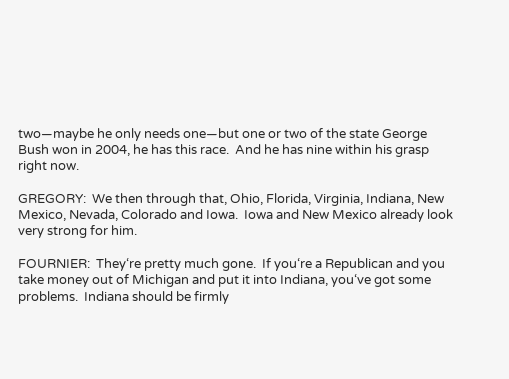two—maybe he only needs one—but one or two of the state George Bush won in 2004, he has this race.  And he has nine within his grasp right now.

GREGORY:  We then through that, Ohio, Florida, Virginia, Indiana, New Mexico, Nevada, Colorado and Iowa.  Iowa and New Mexico already look very strong for him.

FOURNIER:  They‘re pretty much gone.  If you‘re a Republican and you take money out of Michigan and put it into Indiana, you‘ve got some problems.  Indiana should be firmly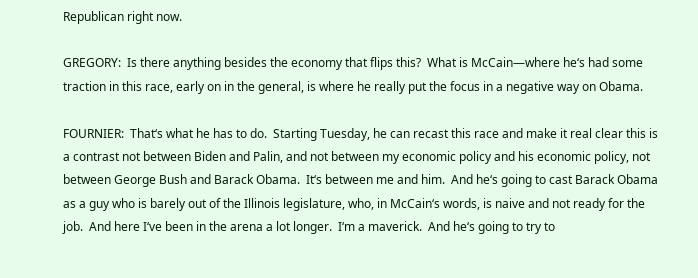Republican right now.

GREGORY:  Is there anything besides the economy that flips this?  What is McCain—where he‘s had some traction in this race, early on in the general, is where he really put the focus in a negative way on Obama.

FOURNIER:  That‘s what he has to do.  Starting Tuesday, he can recast this race and make it real clear this is a contrast not between Biden and Palin, and not between my economic policy and his economic policy, not between George Bush and Barack Obama.  It‘s between me and him.  And he‘s going to cast Barack Obama as a guy who is barely out of the Illinois legislature, who, in McCain‘s words, is naive and not ready for the job.  And here I‘ve been in the arena a lot longer.  I‘m a maverick.  And he‘s going to try to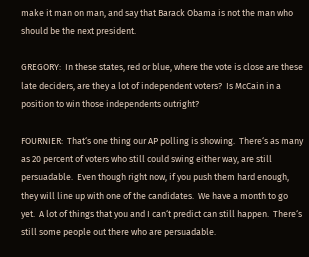make it man on man, and say that Barack Obama is not the man who should be the next president.

GREGORY:  In these states, red or blue, where the vote is close are these late deciders, are they a lot of independent voters?  Is McCain in a position to win those independents outright?

FOURNIER:  That‘s one thing our AP polling is showing.  There‘s as many as 20 percent of voters who still could swing either way, are still persuadable.  Even though right now, if you push them hard enough, they will line up with one of the candidates.  We have a month to go yet.  A lot of things that you and I can‘t predict can still happen.  There‘s still some people out there who are persuadable.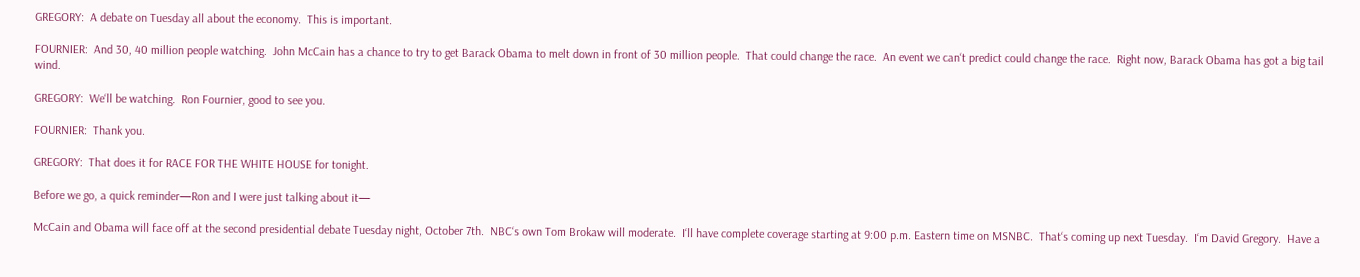GREGORY:  A debate on Tuesday all about the economy.  This is important.

FOURNIER:  And 30, 40 million people watching.  John McCain has a chance to try to get Barack Obama to melt down in front of 30 million people.  That could change the race.  An event we can‘t predict could change the race.  Right now, Barack Obama has got a big tail wind.

GREGORY:  We‘ll be watching.  Ron Fournier, good to see you.

FOURNIER:  Thank you.

GREGORY:  That does it for RACE FOR THE WHITE HOUSE for tonight.

Before we go, a quick reminder—Ron and I were just talking about it—

McCain and Obama will face off at the second presidential debate Tuesday night, October 7th.  NBC‘s own Tom Brokaw will moderate.  I‘ll have complete coverage starting at 9:00 p.m. Eastern time on MSNBC.  That‘s coming up next Tuesday.  I‘m David Gregory.  Have a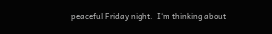peaceful Friday night.  I‘m thinking about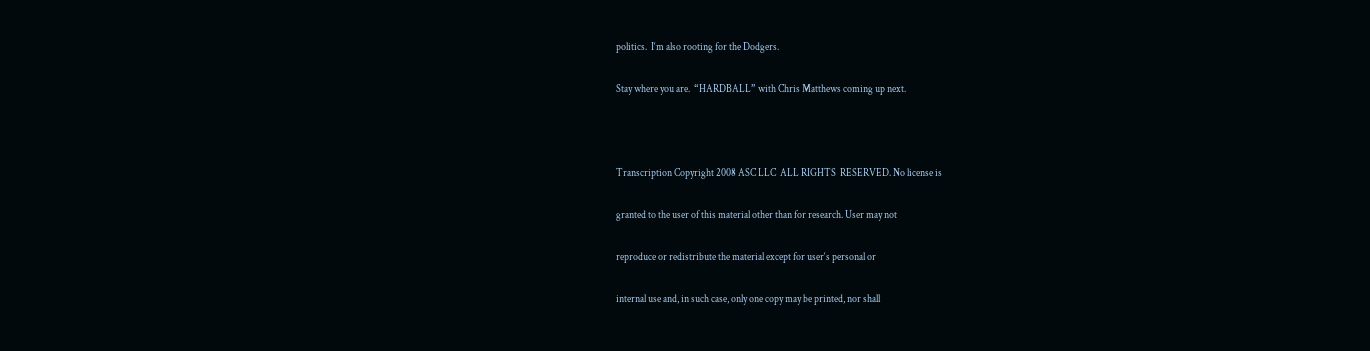politics.  I‘m also rooting for the Dodgers.

Stay where you are.  “HARDBALL” with Chris Matthews coming up next.



Transcription Copyright 2008 ASC LLC  ALL RIGHTS  RESERVED. No license is

granted to the user of this material other than for research. User may not

reproduce or redistribute the material except for user‘s personal or

internal use and, in such case, only one copy may be printed, nor shall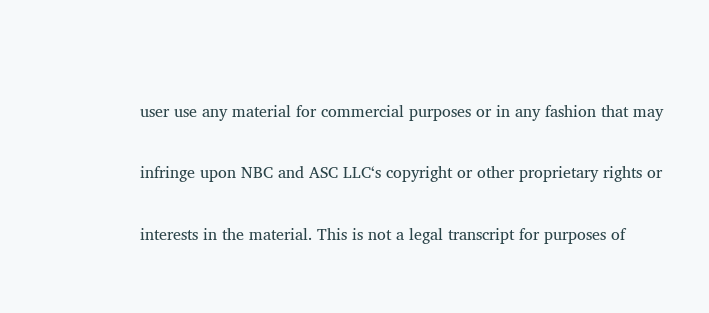user use any material for commercial purposes or in any fashion that may

infringe upon NBC and ASC LLC‘s copyright or other proprietary rights or

interests in the material. This is not a legal transcript for purposes of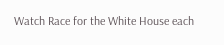Watch Race for the White House each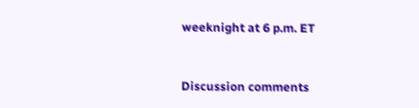weeknight at 6 p.m. ET


Discussion comments